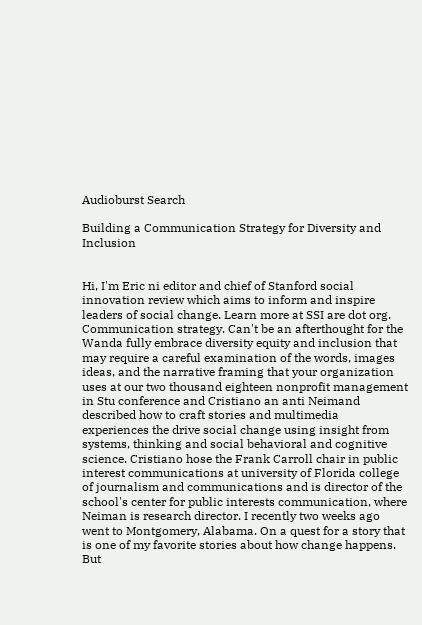Audioburst Search

Building a Communication Strategy for Diversity and Inclusion


Hi, I'm Eric ni editor and chief of Stanford social innovation review which aims to inform and inspire leaders of social change. Learn more at SSI are dot org. Communication strategy. Can't be an afterthought for the Wanda fully embrace diversity equity and inclusion that may require a careful examination of the words, images ideas, and the narrative framing that your organization uses at our two thousand eighteen nonprofit management in Stu conference and Cristiano an anti Neimand described how to craft stories and multimedia experiences the drive social change using insight from systems, thinking and social behavioral and cognitive science. Cristiano hose the Frank Carroll chair in public interest communications at university of Florida college of journalism and communications and is director of the school's center for public interests communication, where Neiman is research director. I recently two weeks ago went to Montgomery, Alabama. On a quest for a story that is one of my favorite stories about how change happens. But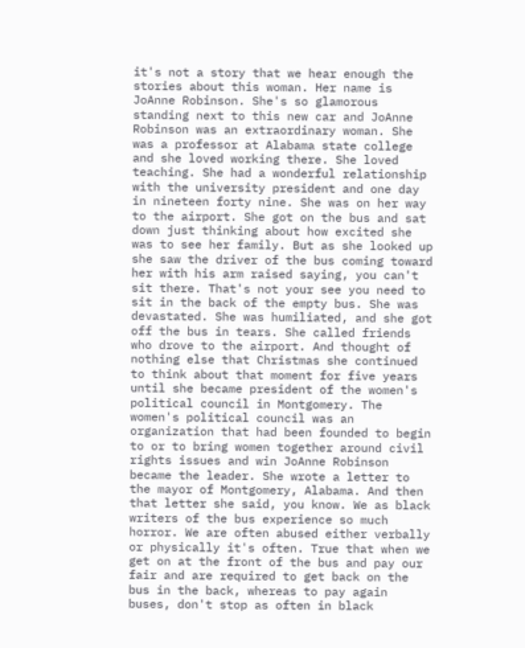it's not a story that we hear enough the stories about this woman. Her name is JoAnne Robinson. She's so glamorous standing next to this new car and JoAnne Robinson was an extraordinary woman. She was a professor at Alabama state college and she loved working there. She loved teaching. She had a wonderful relationship with the university president and one day in nineteen forty nine. She was on her way to the airport. She got on the bus and sat down just thinking about how excited she was to see her family. But as she looked up she saw the driver of the bus coming toward her with his arm raised saying, you can't sit there. That's not your see you need to sit in the back of the empty bus. She was devastated. She was humiliated, and she got off the bus in tears. She called friends who drove to the airport. And thought of nothing else that Christmas she continued to think about that moment for five years until she became president of the women's political council in Montgomery. The women's political council was an organization that had been founded to begin to or to bring women together around civil rights issues and win JoAnne Robinson became the leader. She wrote a letter to the mayor of Montgomery, Alabama. And then that letter she said, you know. We as black writers of the bus experience so much horror. We are often abused either verbally or physically it's often. True that when we get on at the front of the bus and pay our fair and are required to get back on the bus in the back, whereas to pay again buses, don't stop as often in black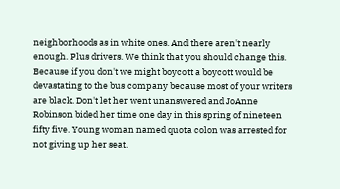neighborhoods as in white ones. And there aren't nearly enough. Plus drivers. We think that you should change this. Because if you don't we might boycott a boycott would be devastating to the bus company because most of your writers are black. Don't let her went unanswered and JoAnne Robinson bided her time one day in this spring of nineteen fifty five. Young woman named quota colon was arrested for not giving up her seat.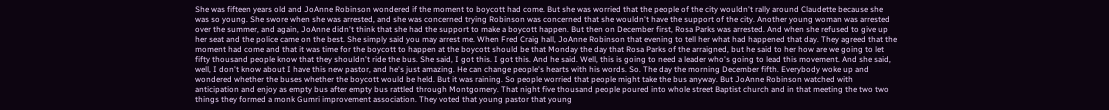She was fifteen years old and JoAnne Robinson wondered if the moment to boycott had come. But she was worried that the people of the city wouldn't rally around Claudette because she was so young. She swore when she was arrested, and she was concerned trying Robinson was concerned that she wouldn't have the support of the city. Another young woman was arrested over the summer, and again, JoAnne didn't think that she had the support to make a boycott happen. But then on December first, Rosa Parks was arrested. And when she refused to give up her seat and the police came on the best. She simply said you may arrest me. When Fred Craig hall, JoAnne Robinson that evening to tell her what had happened that day. They agreed that the moment had come and that it was time for the boycott to happen at the boycott should be that Monday the day that Rosa Parks of the arraigned, but he said to her how are we going to let fifty thousand people know that they shouldn't ride the bus. She said, I got this. I got this. And he said. Well, this is going to need a leader who's going to lead this movement. And she said, well, I don't know about I have this new pastor, and he's just amazing. He can change people's hearts with his words. So. The day the morning December fifth. Everybody woke up and wondered whether the buses whether the boycott would be held. But it was raining. So people worried that people might take the bus anyway. But JoAnne Robinson watched with anticipation and enjoy as empty bus after empty bus rattled through Montgomery. That night five thousand people poured into whole street Baptist church and in that meeting the two two things they formed a monk Gumri improvement association. They voted that young pastor that young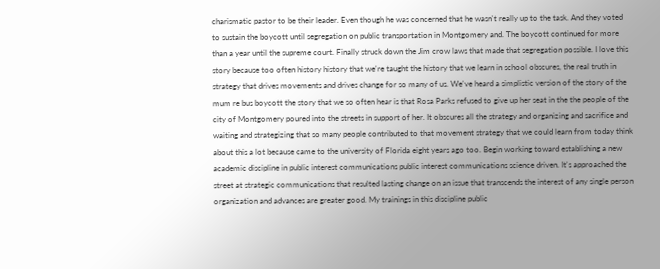charismatic pastor to be their leader. Even though he was concerned that he wasn't really up to the task. And they voted to sustain the boycott until segregation on public transportation in Montgomery and. The boycott continued for more than a year until the supreme court. Finally struck down the Jim crow laws that made that segregation possible. I love this story because too often history history that we're taught the history that we learn in school obscures, the real truth in strategy that drives movements and drives change for so many of us. We've heard a simplistic version of the story of the mum re bus boycott the story that we so often hear is that Rosa Parks refused to give up her seat in the the people of the city of Montgomery poured into the streets in support of her. It obscures all the strategy and organizing and sacrifice and waiting and strategizing that so many people contributed to that movement strategy that we could learn from today think about this a lot because came to the university of Florida eight years ago too. Begin working toward establishing a new academic discipline in public interest communications public interest communications science driven. It's approached the street at strategic communications that resulted lasting change on an issue that transcends the interest of any single person organization and advances are greater good. My trainings in this discipline public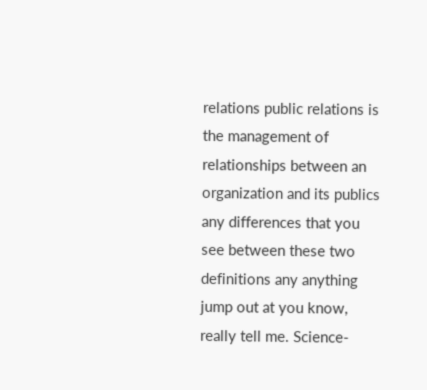relations public relations is the management of relationships between an organization and its publics any differences that you see between these two definitions any anything jump out at you know, really tell me. Science-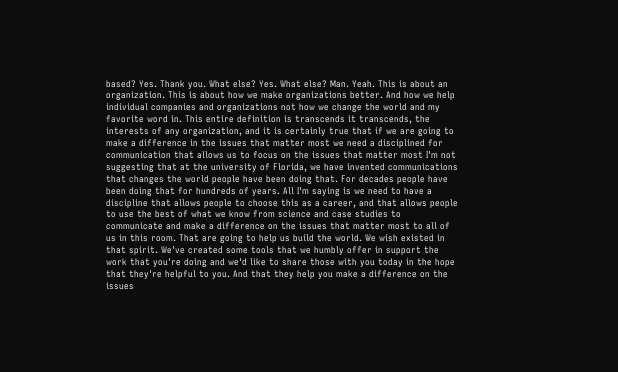based? Yes. Thank you. What else? Yes. What else? Man. Yeah. This is about an organization. This is about how we make organizations better. And how we help individual companies and organizations not how we change the world and my favorite word in. This entire definition is transcends it transcends, the interests of any organization, and it is certainly true that if we are going to make a difference in the issues that matter most we need a disciplined for communication that allows us to focus on the issues that matter most I'm not suggesting that at the university of Florida, we have invented communications that changes the world people have been doing that. For decades people have been doing that for hundreds of years. All I'm saying is we need to have a discipline that allows people to choose this as a career, and that allows people to use the best of what we know from science and case studies to communicate and make a difference on the issues that matter most to all of us in this room. That are going to help us build the world. We wish existed in that spirit. We've created some tools that we humbly offer in support the work that you're doing and we'd like to share those with you today in the hope that they're helpful to you. And that they help you make a difference on the issues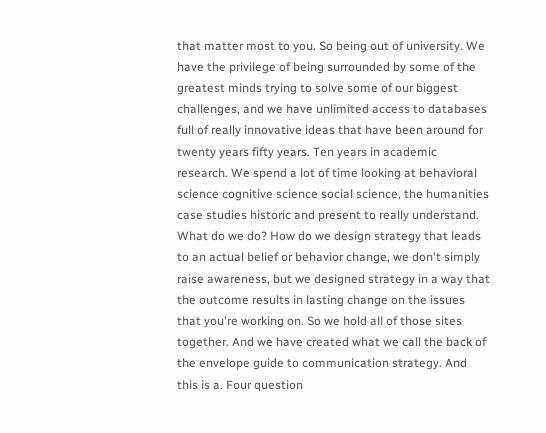that matter most to you. So being out of university. We have the privilege of being surrounded by some of the greatest minds trying to solve some of our biggest challenges, and we have unlimited access to databases full of really innovative ideas that have been around for twenty years fifty years. Ten years in academic research. We spend a lot of time looking at behavioral science cognitive science social science, the humanities case studies historic and present to really understand. What do we do? How do we design strategy that leads to an actual belief or behavior change, we don't simply raise awareness, but we designed strategy in a way that the outcome results in lasting change on the issues that you're working on. So we hold all of those sites together. And we have created what we call the back of the envelope guide to communication strategy. And this is a. Four question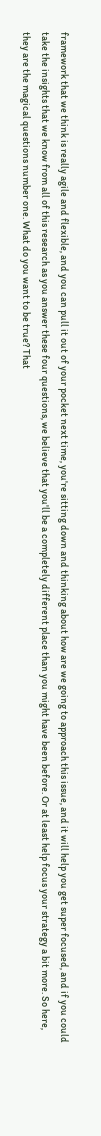framework that we think is really agile and flexible, and you can pull it out of your pocket next time, you're sitting down and thinking about how are we going to approach this issue, and it will help you get super focused, and if you could take the insights that we know from all of this research as you answer these four questions, we believe that you'll be a completely different place than you might have been before. Or at least help focus your strategy a bit more. So here, they are the magical questions number one. What do you want to be true? That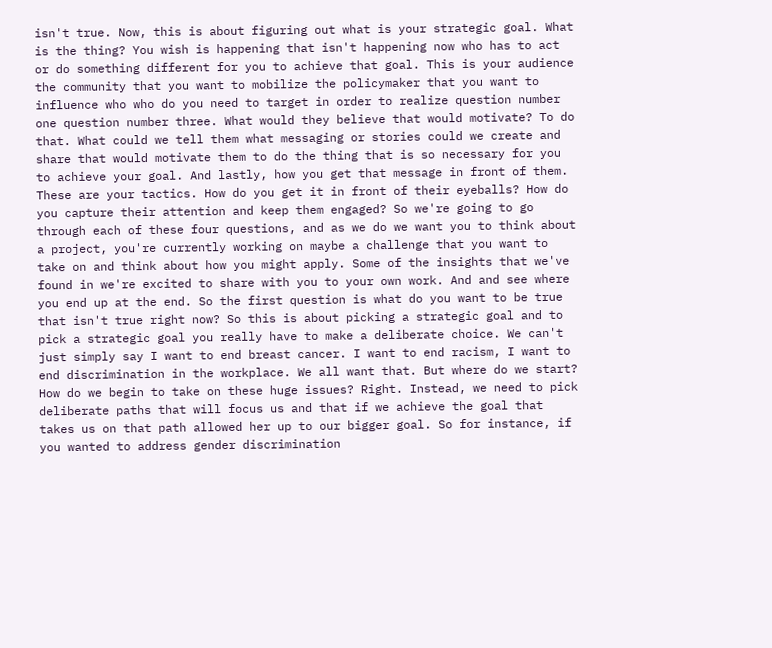isn't true. Now, this is about figuring out what is your strategic goal. What is the thing? You wish is happening that isn't happening now who has to act or do something different for you to achieve that goal. This is your audience the community that you want to mobilize the policymaker that you want to influence who who do you need to target in order to realize question number one question number three. What would they believe that would motivate? To do that. What could we tell them what messaging or stories could we create and share that would motivate them to do the thing that is so necessary for you to achieve your goal. And lastly, how you get that message in front of them. These are your tactics. How do you get it in front of their eyeballs? How do you capture their attention and keep them engaged? So we're going to go through each of these four questions, and as we do we want you to think about a project, you're currently working on maybe a challenge that you want to take on and think about how you might apply. Some of the insights that we've found in we're excited to share with you to your own work. And and see where you end up at the end. So the first question is what do you want to be true that isn't true right now? So this is about picking a strategic goal and to pick a strategic goal you really have to make a deliberate choice. We can't just simply say I want to end breast cancer. I want to end racism, I want to end discrimination in the workplace. We all want that. But where do we start? How do we begin to take on these huge issues? Right. Instead, we need to pick deliberate paths that will focus us and that if we achieve the goal that takes us on that path allowed her up to our bigger goal. So for instance, if you wanted to address gender discrimination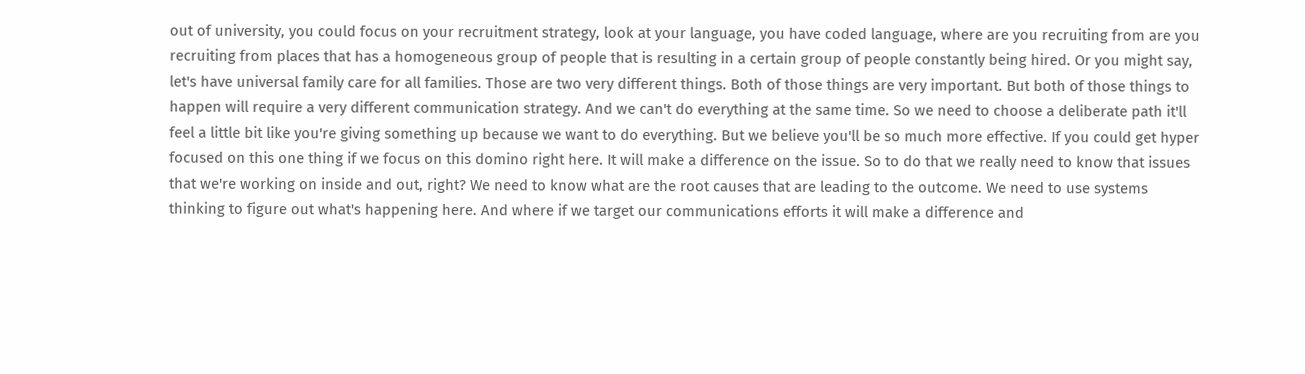out of university, you could focus on your recruitment strategy, look at your language, you have coded language, where are you recruiting from are you recruiting from places that has a homogeneous group of people that is resulting in a certain group of people constantly being hired. Or you might say, let's have universal family care for all families. Those are two very different things. Both of those things are very important. But both of those things to happen will require a very different communication strategy. And we can't do everything at the same time. So we need to choose a deliberate path it'll feel a little bit like you're giving something up because we want to do everything. But we believe you'll be so much more effective. If you could get hyper focused on this one thing if we focus on this domino right here. It will make a difference on the issue. So to do that we really need to know that issues that we're working on inside and out, right? We need to know what are the root causes that are leading to the outcome. We need to use systems thinking to figure out what's happening here. And where if we target our communications efforts it will make a difference and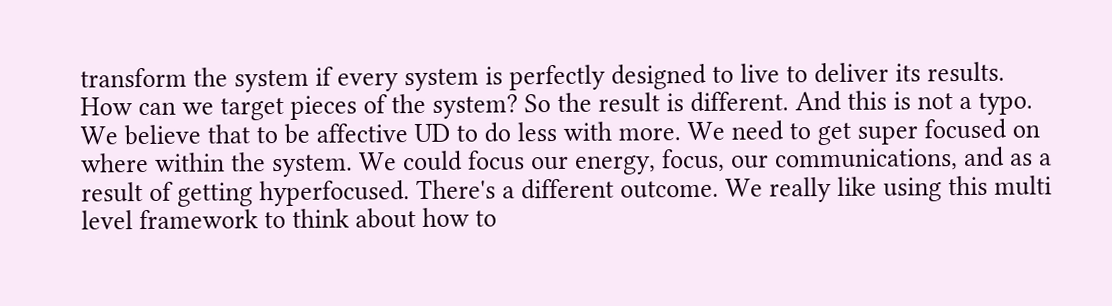transform the system if every system is perfectly designed to live to deliver its results. How can we target pieces of the system? So the result is different. And this is not a typo. We believe that to be affective UD to do less with more. We need to get super focused on where within the system. We could focus our energy, focus, our communications, and as a result of getting hyperfocused. There's a different outcome. We really like using this multi level framework to think about how to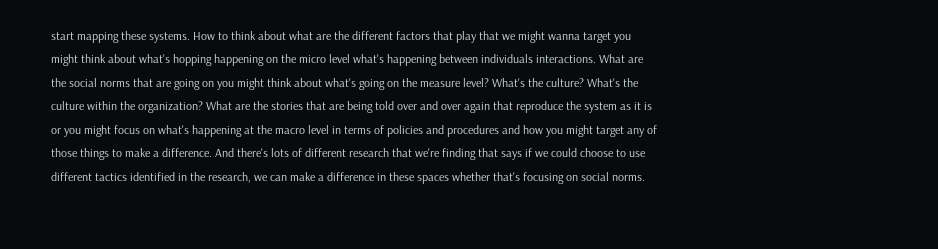start mapping these systems. How to think about what are the different factors that play that we might wanna target you might think about what's hopping happening on the micro level what's happening between individuals interactions. What are the social norms that are going on you might think about what's going on the measure level? What's the culture? What's the culture within the organization? What are the stories that are being told over and over again that reproduce the system as it is or you might focus on what's happening at the macro level in terms of policies and procedures and how you might target any of those things to make a difference. And there's lots of different research that we're finding that says if we could choose to use different tactics identified in the research, we can make a difference in these spaces whether that's focusing on social norms.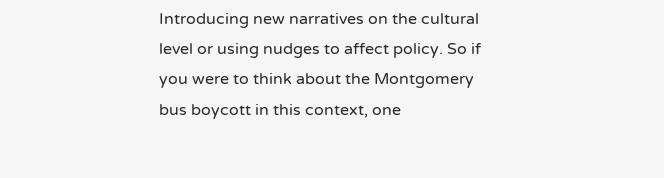Introducing new narratives on the cultural level or using nudges to affect policy. So if you were to think about the Montgomery bus boycott in this context, one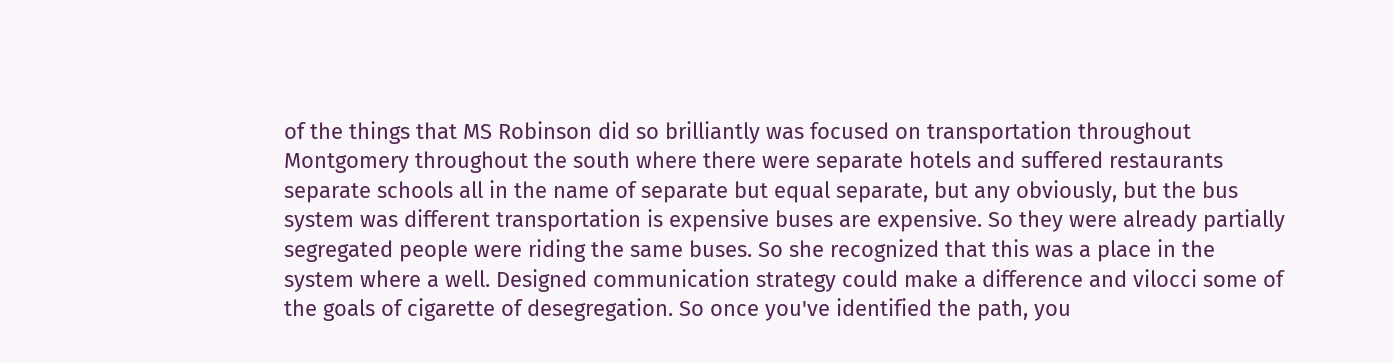of the things that MS Robinson did so brilliantly was focused on transportation throughout Montgomery throughout the south where there were separate hotels and suffered restaurants separate schools all in the name of separate but equal separate, but any obviously, but the bus system was different transportation is expensive buses are expensive. So they were already partially segregated people were riding the same buses. So she recognized that this was a place in the system where a well. Designed communication strategy could make a difference and vilocci some of the goals of cigarette of desegregation. So once you've identified the path, you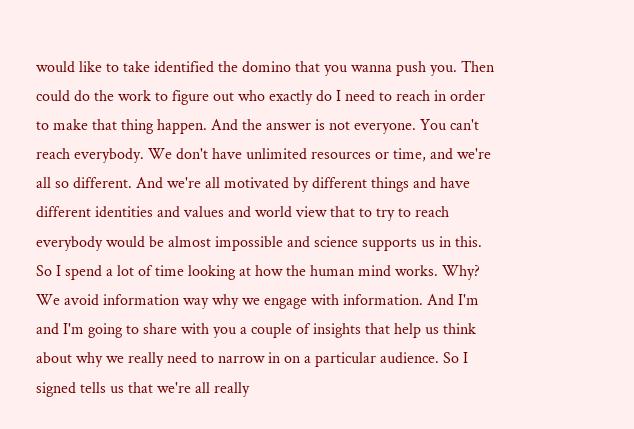would like to take identified the domino that you wanna push you. Then could do the work to figure out who exactly do I need to reach in order to make that thing happen. And the answer is not everyone. You can't reach everybody. We don't have unlimited resources or time, and we're all so different. And we're all motivated by different things and have different identities and values and world view that to try to reach everybody would be almost impossible and science supports us in this. So I spend a lot of time looking at how the human mind works. Why? We avoid information way why we engage with information. And I'm and I'm going to share with you a couple of insights that help us think about why we really need to narrow in on a particular audience. So I signed tells us that we're all really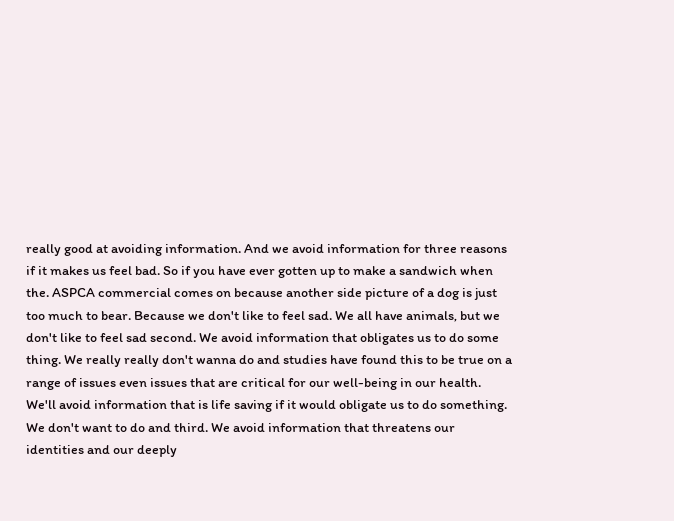really good at avoiding information. And we avoid information for three reasons if it makes us feel bad. So if you have ever gotten up to make a sandwich when the. ASPCA commercial comes on because another side picture of a dog is just too much to bear. Because we don't like to feel sad. We all have animals, but we don't like to feel sad second. We avoid information that obligates us to do some thing. We really really don't wanna do and studies have found this to be true on a range of issues even issues that are critical for our well-being in our health. We'll avoid information that is life saving if it would obligate us to do something. We don't want to do and third. We avoid information that threatens our identities and our deeply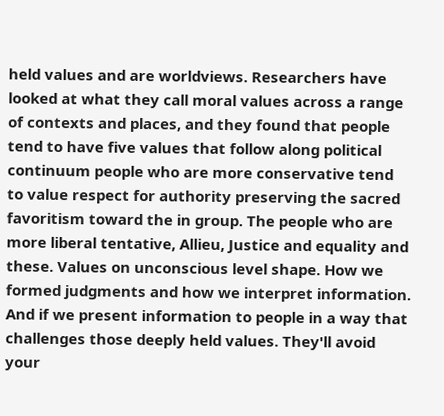held values and are worldviews. Researchers have looked at what they call moral values across a range of contexts and places, and they found that people tend to have five values that follow along political continuum people who are more conservative tend to value respect for authority preserving the sacred favoritism toward the in group. The people who are more liberal tentative, Allieu, Justice and equality and these. Values on unconscious level shape. How we formed judgments and how we interpret information. And if we present information to people in a way that challenges those deeply held values. They'll avoid your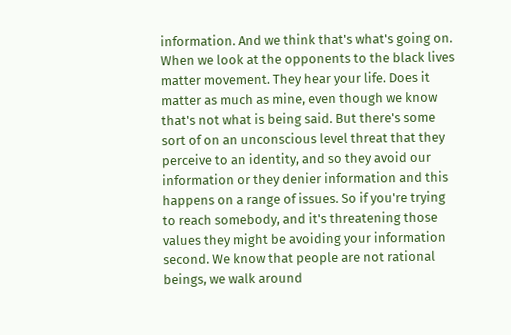information. And we think that's what's going on. When we look at the opponents to the black lives matter movement. They hear your life. Does it matter as much as mine, even though we know that's not what is being said. But there's some sort of on an unconscious level threat that they perceive to an identity, and so they avoid our information or they denier information and this happens on a range of issues. So if you're trying to reach somebody, and it's threatening those values they might be avoiding your information second. We know that people are not rational beings, we walk around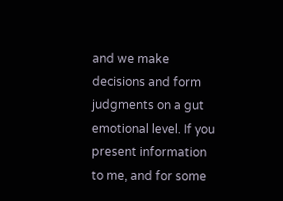and we make decisions and form judgments on a gut emotional level. If you present information to me, and for some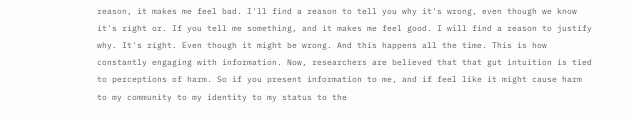reason, it makes me feel bad. I'll find a reason to tell you why it's wrong, even though we know it's right or. If you tell me something, and it makes me feel good. I will find a reason to justify why. It's right. Even though it might be wrong. And this happens all the time. This is how constantly engaging with information. Now, researchers are believed that that gut intuition is tied to perceptions of harm. So if you present information to me, and if feel like it might cause harm to my community to my identity to my status to the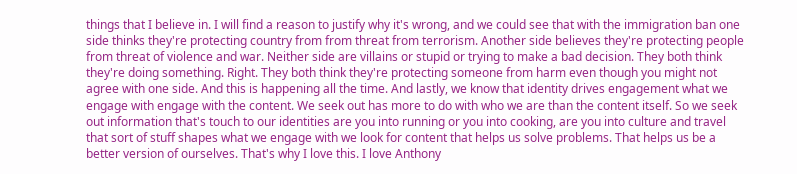things that I believe in. I will find a reason to justify why it's wrong, and we could see that with the immigration ban one side thinks they're protecting country from from threat from terrorism. Another side believes they're protecting people from threat of violence and war. Neither side are villains or stupid or trying to make a bad decision. They both think they're doing something. Right. They both think they're protecting someone from harm even though you might not agree with one side. And this is happening all the time. And lastly, we know that identity drives engagement what we engage with engage with the content. We seek out has more to do with who we are than the content itself. So we seek out information that's touch to our identities are you into running or you into cooking, are you into culture and travel that sort of stuff shapes what we engage with we look for content that helps us solve problems. That helps us be a better version of ourselves. That's why I love this. I love Anthony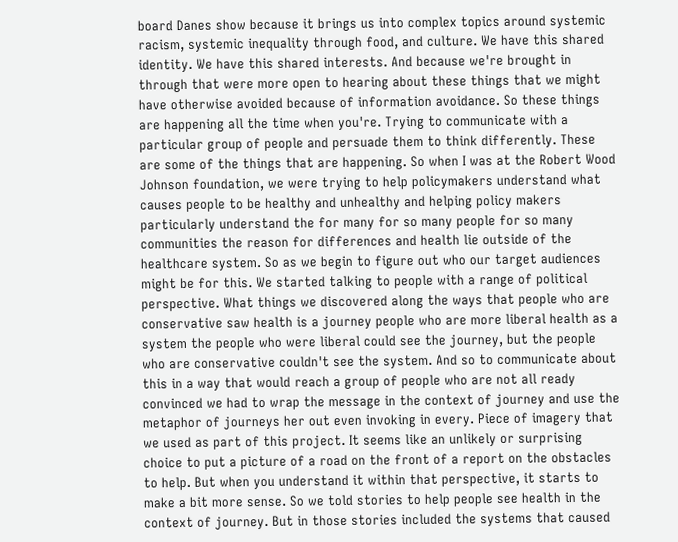board Danes show because it brings us into complex topics around systemic racism, systemic inequality through food, and culture. We have this shared identity. We have this shared interests. And because we're brought in through that were more open to hearing about these things that we might have otherwise avoided because of information avoidance. So these things are happening all the time when you're. Trying to communicate with a particular group of people and persuade them to think differently. These are some of the things that are happening. So when I was at the Robert Wood Johnson foundation, we were trying to help policymakers understand what causes people to be healthy and unhealthy and helping policy makers particularly understand the for many for so many people for so many communities the reason for differences and health lie outside of the healthcare system. So as we begin to figure out who our target audiences might be for this. We started talking to people with a range of political perspective. What things we discovered along the ways that people who are conservative saw health is a journey people who are more liberal health as a system the people who were liberal could see the journey, but the people who are conservative couldn't see the system. And so to communicate about this in a way that would reach a group of people who are not all ready convinced we had to wrap the message in the context of journey and use the metaphor of journeys her out even invoking in every. Piece of imagery that we used as part of this project. It seems like an unlikely or surprising choice to put a picture of a road on the front of a report on the obstacles to help. But when you understand it within that perspective, it starts to make a bit more sense. So we told stories to help people see health in the context of journey. But in those stories included the systems that caused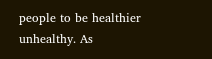people to be healthier unhealthy. As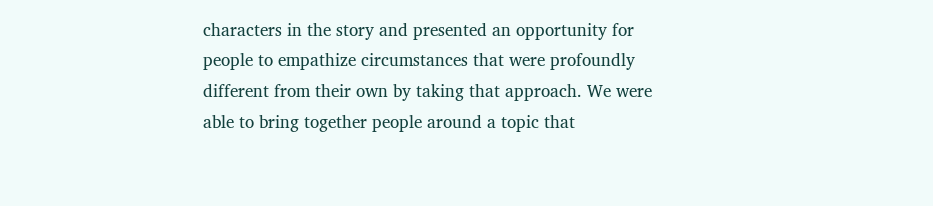characters in the story and presented an opportunity for people to empathize circumstances that were profoundly different from their own by taking that approach. We were able to bring together people around a topic that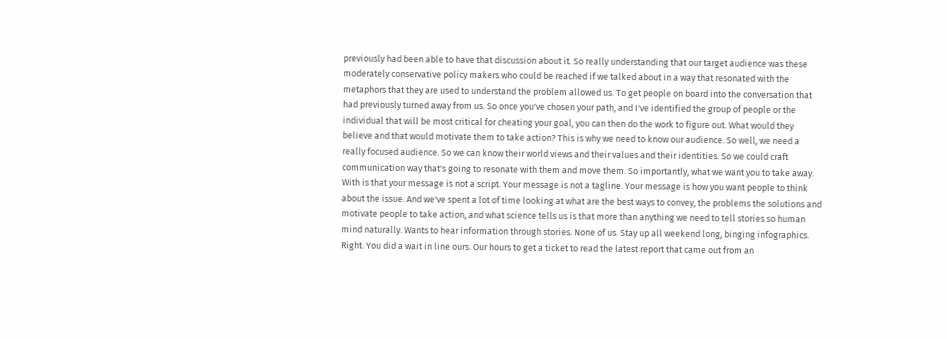previously had been able to have that discussion about it. So really understanding that our target audience was these moderately conservative policy makers who could be reached if we talked about in a way that resonated with the metaphors that they are used to understand the problem allowed us. To get people on board into the conversation that had previously turned away from us. So once you've chosen your path, and I've identified the group of people or the individual that will be most critical for cheating your goal, you can then do the work to figure out. What would they believe and that would motivate them to take action? This is why we need to know our audience. So well, we need a really focused audience. So we can know their world views and their values and their identities. So we could craft communication way that's going to resonate with them and move them. So importantly, what we want you to take away. With is that your message is not a script. Your message is not a tagline. Your message is how you want people to think about the issue. And we've spent a lot of time looking at what are the best ways to convey, the problems the solutions and motivate people to take action, and what science tells us is that more than anything we need to tell stories so human mind naturally. Wants to hear information through stories. None of us. Stay up all weekend long, binging infographics. Right. You did a wait in line ours. Our hours to get a ticket to read the latest report that came out from an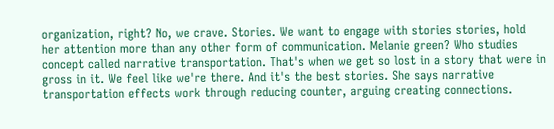organization, right? No, we crave. Stories. We want to engage with stories stories, hold her attention more than any other form of communication. Melanie green? Who studies concept called narrative transportation. That's when we get so lost in a story that were in gross in it. We feel like we're there. And it's the best stories. She says narrative transportation effects work through reducing counter, arguing creating connections.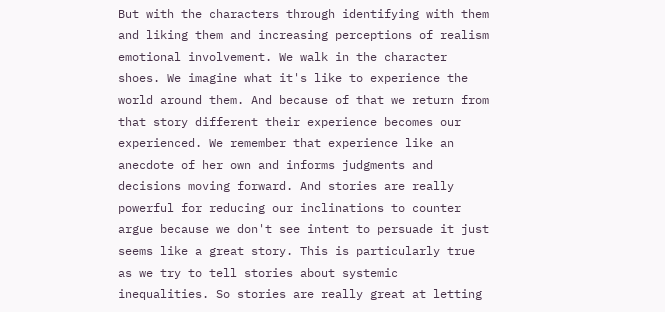But with the characters through identifying with them and liking them and increasing perceptions of realism emotional involvement. We walk in the character shoes. We imagine what it's like to experience the world around them. And because of that we return from that story different their experience becomes our experienced. We remember that experience like an anecdote of her own and informs judgments and decisions moving forward. And stories are really powerful for reducing our inclinations to counter argue because we don't see intent to persuade it just seems like a great story. This is particularly true as we try to tell stories about systemic inequalities. So stories are really great at letting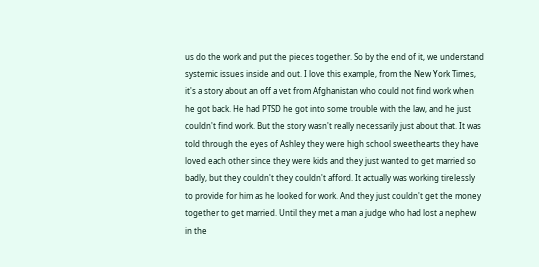us do the work and put the pieces together. So by the end of it, we understand systemic issues inside and out. I love this example, from the New York Times, it's a story about an off a vet from Afghanistan who could not find work when he got back. He had PTSD he got into some trouble with the law, and he just couldn't find work. But the story wasn't really necessarily just about that. It was told through the eyes of Ashley they were high school sweethearts they have loved each other since they were kids and they just wanted to get married so badly, but they couldn't they couldn't afford. It actually was working tirelessly to provide for him as he looked for work. And they just couldn't get the money together to get married. Until they met a man a judge who had lost a nephew in the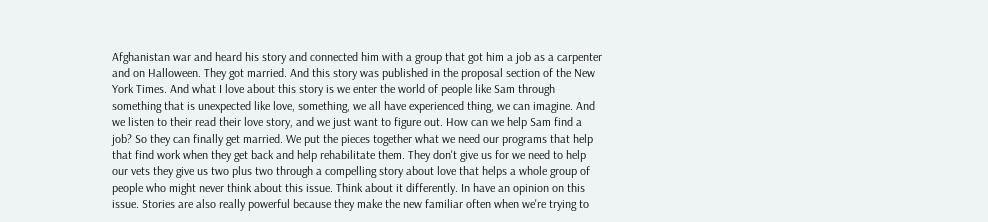Afghanistan war and heard his story and connected him with a group that got him a job as a carpenter and on Halloween. They got married. And this story was published in the proposal section of the New York Times. And what I love about this story is we enter the world of people like Sam through something that is unexpected like love, something, we all have experienced thing, we can imagine. And we listen to their read their love story, and we just want to figure out. How can we help Sam find a job? So they can finally get married. We put the pieces together what we need our programs that help that find work when they get back and help rehabilitate them. They don't give us for we need to help our vets they give us two plus two through a compelling story about love that helps a whole group of people who might never think about this issue. Think about it differently. In have an opinion on this issue. Stories are also really powerful because they make the new familiar often when we're trying to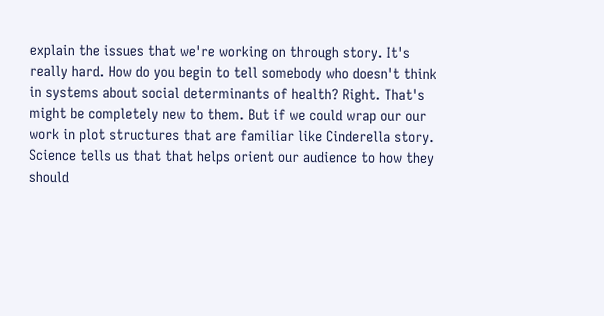explain the issues that we're working on through story. It's really hard. How do you begin to tell somebody who doesn't think in systems about social determinants of health? Right. That's might be completely new to them. But if we could wrap our our work in plot structures that are familiar like Cinderella story. Science tells us that that helps orient our audience to how they should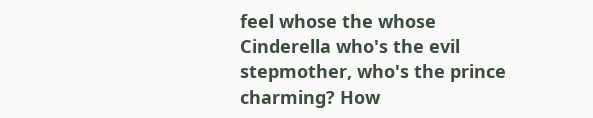feel whose the whose Cinderella who's the evil stepmother, who's the prince charming? How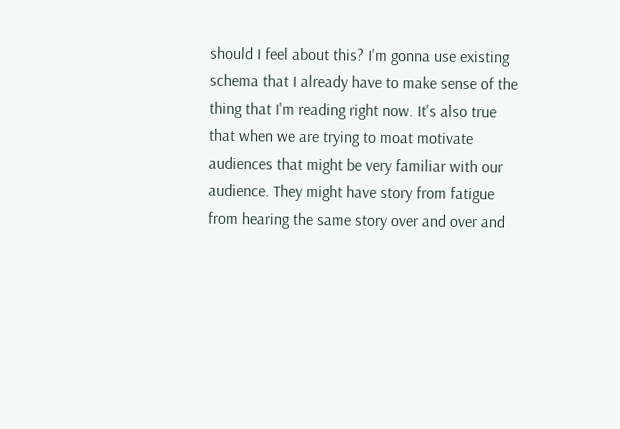should I feel about this? I'm gonna use existing schema that I already have to make sense of the thing that I'm reading right now. It's also true that when we are trying to moat motivate audiences that might be very familiar with our audience. They might have story from fatigue from hearing the same story over and over and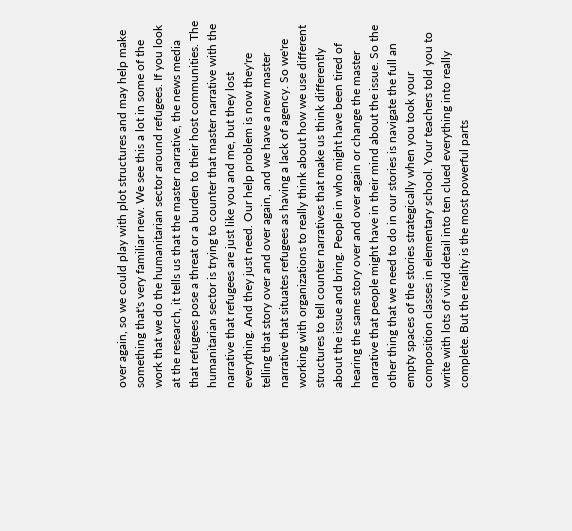over again, so we could play with plot structures and may help make something that's very familiar new. We see this a lot in some of the work that we do the humanitarian sector around refugees. If you look at the research, it tells us that the master narrative, the news media that refugees pose a threat or a burden to their host communities. The humanitarian sector is trying to counter that master narrative with the narrative that refugees are just like you and me, but they lost everything. And they just need. Our help problem is now they're telling that story over and over again, and we have a new master narrative that situates refugees as having a lack of agency. So we're working with organizations to really think about how we use different structures to tell counter narratives that make us think differently about the issue and bring. People in who might have been tired of hearing the same story over and over again or change the master narrative that people might have in their mind about the issue. So the other thing that we need to do in our stories is navigate the full an empty spaces of the stories strategically when you took your composition classes in elementary school. Your teachers told you to write with lots of vivid detail into ten clued everything into really complete. But the reality is the most powerful parts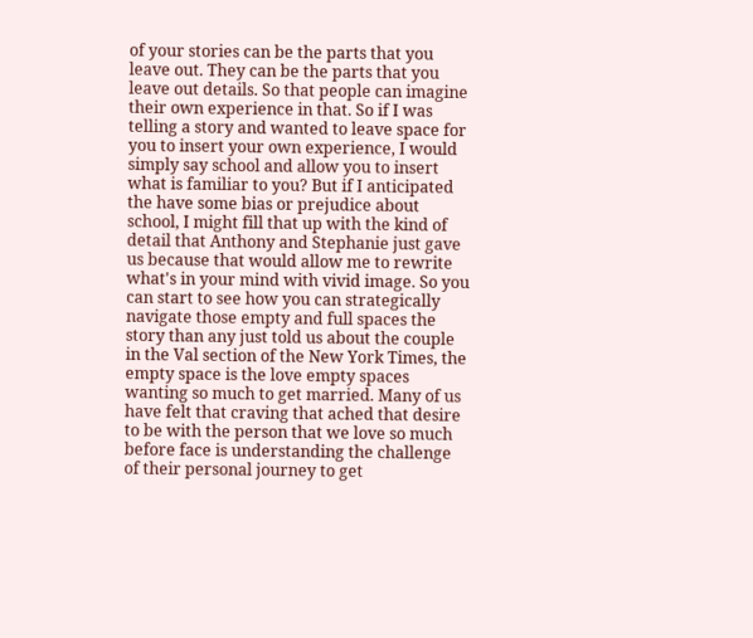of your stories can be the parts that you leave out. They can be the parts that you leave out details. So that people can imagine their own experience in that. So if I was telling a story and wanted to leave space for you to insert your own experience, I would simply say school and allow you to insert what is familiar to you? But if I anticipated the have some bias or prejudice about school, I might fill that up with the kind of detail that Anthony and Stephanie just gave us because that would allow me to rewrite what's in your mind with vivid image. So you can start to see how you can strategically navigate those empty and full spaces the story than any just told us about the couple in the Val section of the New York Times, the empty space is the love empty spaces wanting so much to get married. Many of us have felt that craving that ached that desire to be with the person that we love so much before face is understanding the challenge of their personal journey to get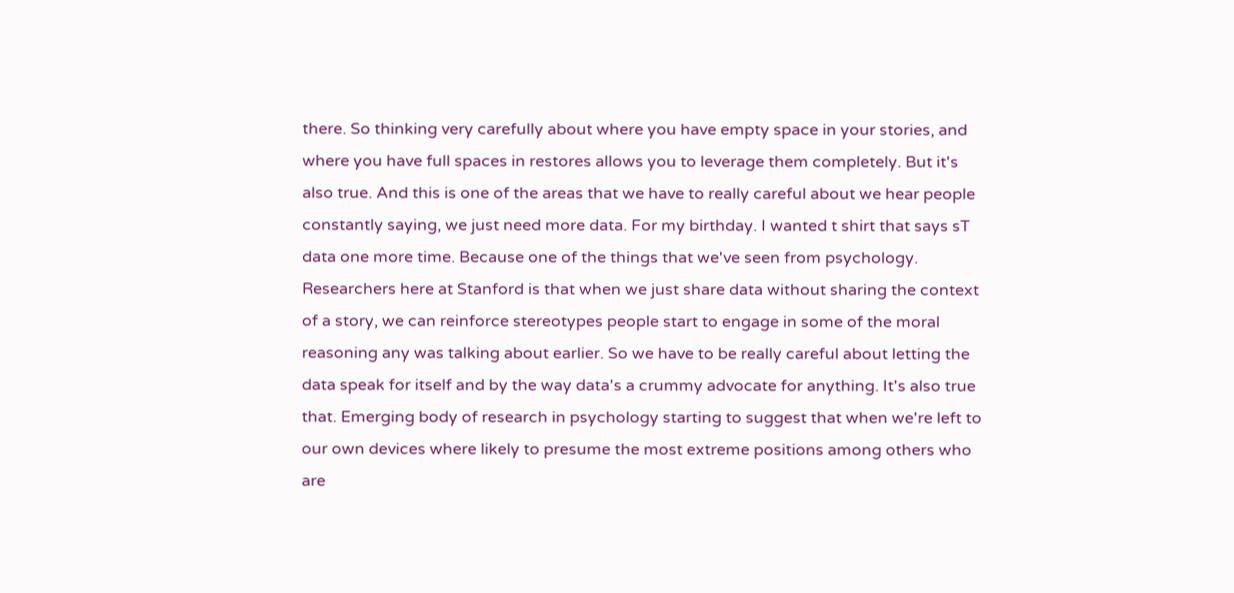there. So thinking very carefully about where you have empty space in your stories, and where you have full spaces in restores allows you to leverage them completely. But it's also true. And this is one of the areas that we have to really careful about we hear people constantly saying, we just need more data. For my birthday. I wanted t shirt that says sT data one more time. Because one of the things that we've seen from psychology. Researchers here at Stanford is that when we just share data without sharing the context of a story, we can reinforce stereotypes people start to engage in some of the moral reasoning any was talking about earlier. So we have to be really careful about letting the data speak for itself and by the way data's a crummy advocate for anything. It's also true that. Emerging body of research in psychology starting to suggest that when we're left to our own devices where likely to presume the most extreme positions among others who are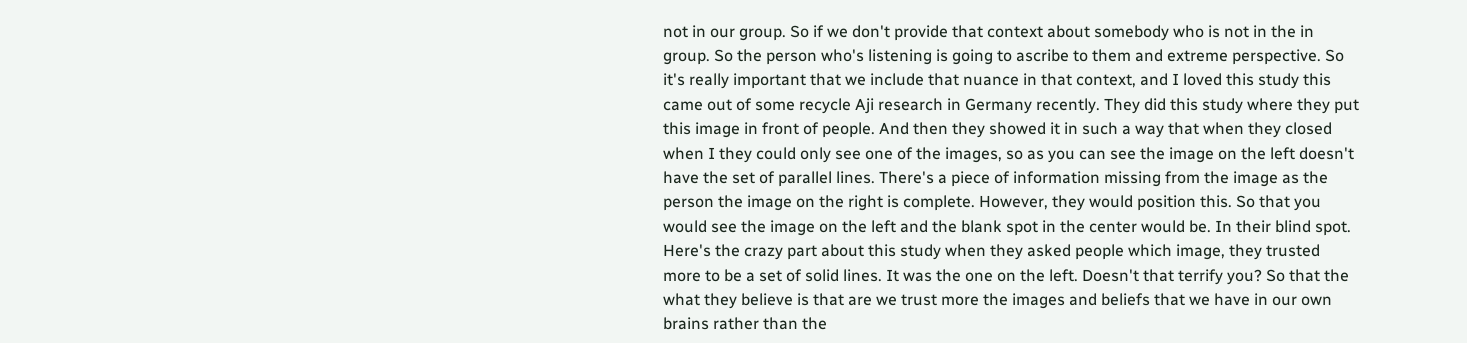not in our group. So if we don't provide that context about somebody who is not in the in group. So the person who's listening is going to ascribe to them and extreme perspective. So it's really important that we include that nuance in that context, and I loved this study this came out of some recycle Aji research in Germany recently. They did this study where they put this image in front of people. And then they showed it in such a way that when they closed when I they could only see one of the images, so as you can see the image on the left doesn't have the set of parallel lines. There's a piece of information missing from the image as the person the image on the right is complete. However, they would position this. So that you would see the image on the left and the blank spot in the center would be. In their blind spot. Here's the crazy part about this study when they asked people which image, they trusted more to be a set of solid lines. It was the one on the left. Doesn't that terrify you? So that the what they believe is that are we trust more the images and beliefs that we have in our own brains rather than the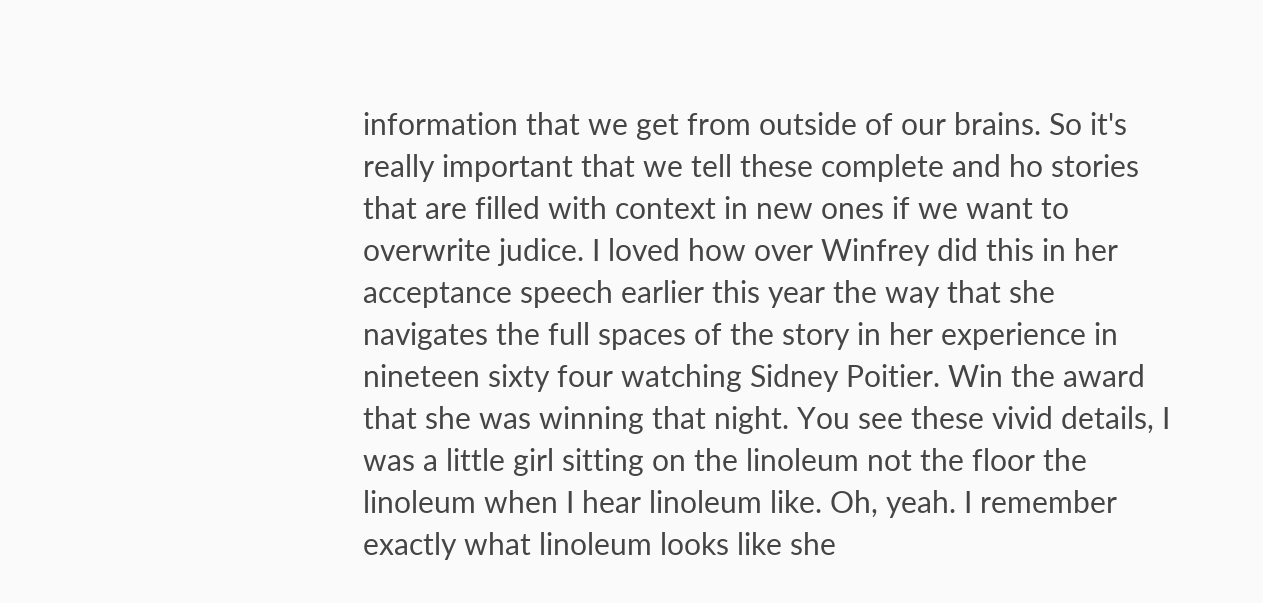information that we get from outside of our brains. So it's really important that we tell these complete and ho stories that are filled with context in new ones if we want to overwrite judice. I loved how over Winfrey did this in her acceptance speech earlier this year the way that she navigates the full spaces of the story in her experience in nineteen sixty four watching Sidney Poitier. Win the award that she was winning that night. You see these vivid details, I was a little girl sitting on the linoleum not the floor the linoleum when I hear linoleum like. Oh, yeah. I remember exactly what linoleum looks like she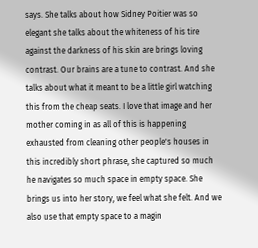says. She talks about how Sidney Poitier was so elegant she talks about the whiteness of his tire against the darkness of his skin are brings loving contrast. Our brains are a tune to contrast. And she talks about what it meant to be a little girl watching this from the cheap seats. I love that image and her mother coming in as all of this is happening exhausted from cleaning other people's houses in this incredibly short phrase, she captured so much he navigates so much space in empty space. She brings us into her story, we feel what she felt. And we also use that empty space to a magin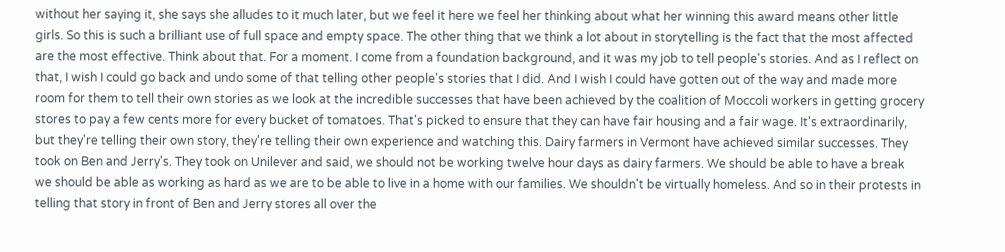without her saying it, she says she alludes to it much later, but we feel it here we feel her thinking about what her winning this award means other little girls. So this is such a brilliant use of full space and empty space. The other thing that we think a lot about in storytelling is the fact that the most affected are the most effective. Think about that. For a moment. I come from a foundation background, and it was my job to tell people's stories. And as I reflect on that, I wish I could go back and undo some of that telling other people's stories that I did. And I wish I could have gotten out of the way and made more room for them to tell their own stories as we look at the incredible successes that have been achieved by the coalition of Moccoli workers in getting grocery stores to pay a few cents more for every bucket of tomatoes. That's picked to ensure that they can have fair housing and a fair wage. It's extraordinarily, but they're telling their own story, they're telling their own experience and watching this. Dairy farmers in Vermont have achieved similar successes. They took on Ben and Jerry's. They took on Unilever and said, we should not be working twelve hour days as dairy farmers. We should be able to have a break we should be able as working as hard as we are to be able to live in a home with our families. We shouldn't be virtually homeless. And so in their protests in telling that story in front of Ben and Jerry stores all over the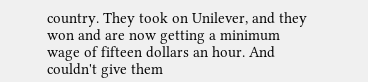country. They took on Unilever, and they won and are now getting a minimum wage of fifteen dollars an hour. And couldn't give them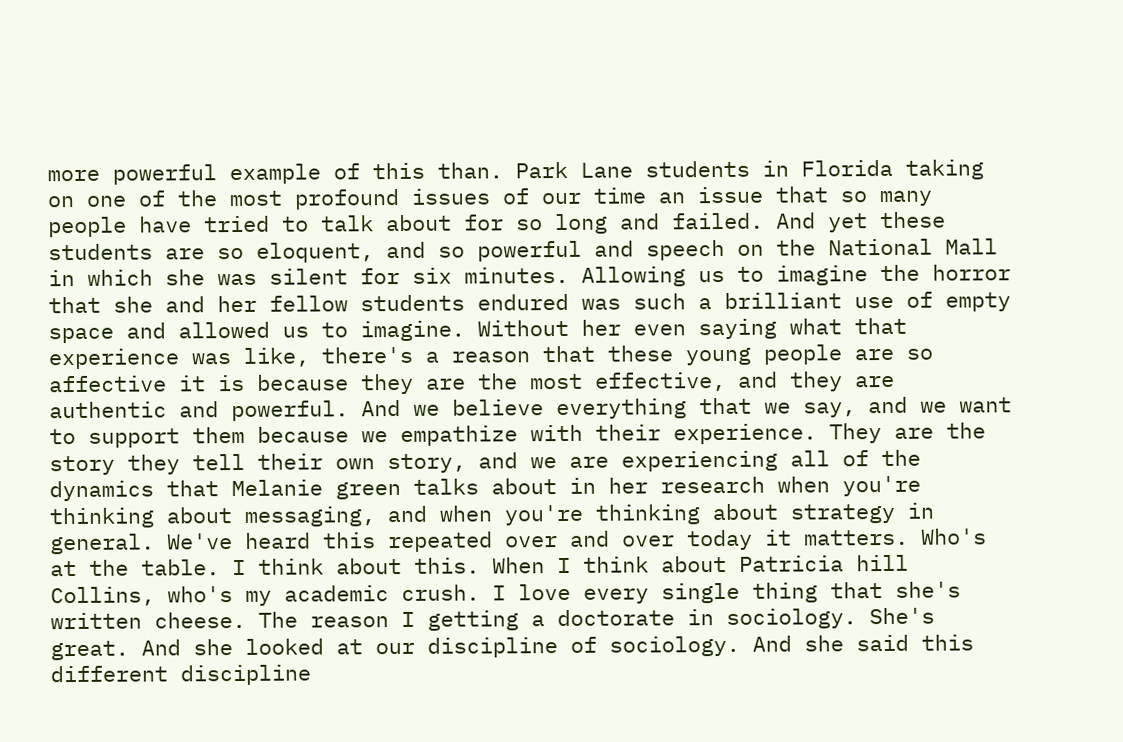more powerful example of this than. Park Lane students in Florida taking on one of the most profound issues of our time an issue that so many people have tried to talk about for so long and failed. And yet these students are so eloquent, and so powerful and speech on the National Mall in which she was silent for six minutes. Allowing us to imagine the horror that she and her fellow students endured was such a brilliant use of empty space and allowed us to imagine. Without her even saying what that experience was like, there's a reason that these young people are so affective it is because they are the most effective, and they are authentic and powerful. And we believe everything that we say, and we want to support them because we empathize with their experience. They are the story they tell their own story, and we are experiencing all of the dynamics that Melanie green talks about in her research when you're thinking about messaging, and when you're thinking about strategy in general. We've heard this repeated over and over today it matters. Who's at the table. I think about this. When I think about Patricia hill Collins, who's my academic crush. I love every single thing that she's written cheese. The reason I getting a doctorate in sociology. She's great. And she looked at our discipline of sociology. And she said this different discipline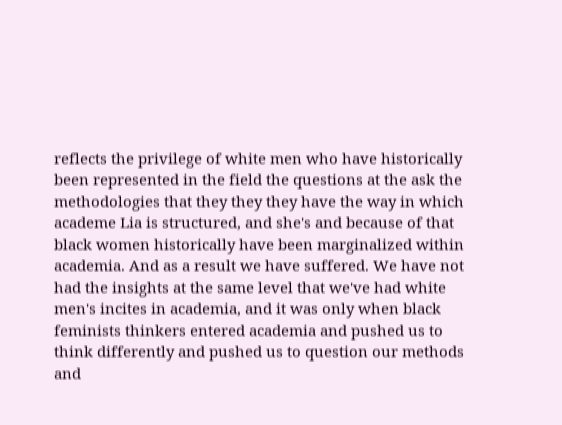reflects the privilege of white men who have historically been represented in the field the questions at the ask the methodologies that they they they have the way in which academe Lia is structured, and she's and because of that black women historically have been marginalized within academia. And as a result we have suffered. We have not had the insights at the same level that we've had white men's incites in academia, and it was only when black feminists thinkers entered academia and pushed us to think differently and pushed us to question our methods and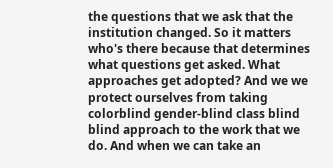the questions that we ask that the institution changed. So it matters who's there because that determines what questions get asked. What approaches get adopted? And we we protect ourselves from taking colorblind gender-blind class blind blind approach to the work that we do. And when we can take an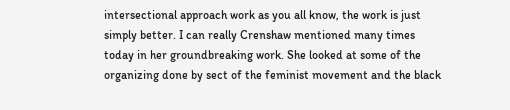intersectional approach work as you all know, the work is just simply better. I can really Crenshaw mentioned many times today in her groundbreaking work. She looked at some of the organizing done by sect of the feminist movement and the black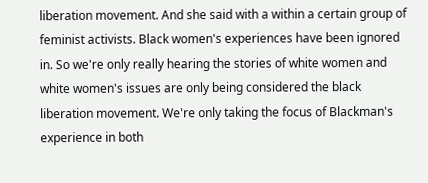liberation movement. And she said with a within a certain group of feminist activists. Black women's experiences have been ignored in. So we're only really hearing the stories of white women and white women's issues are only being considered the black liberation movement. We're only taking the focus of Blackman's experience in both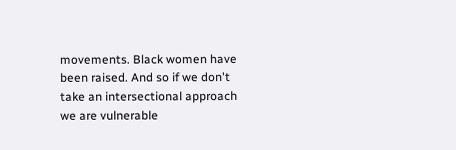movements. Black women have been raised. And so if we don't take an intersectional approach we are vulnerable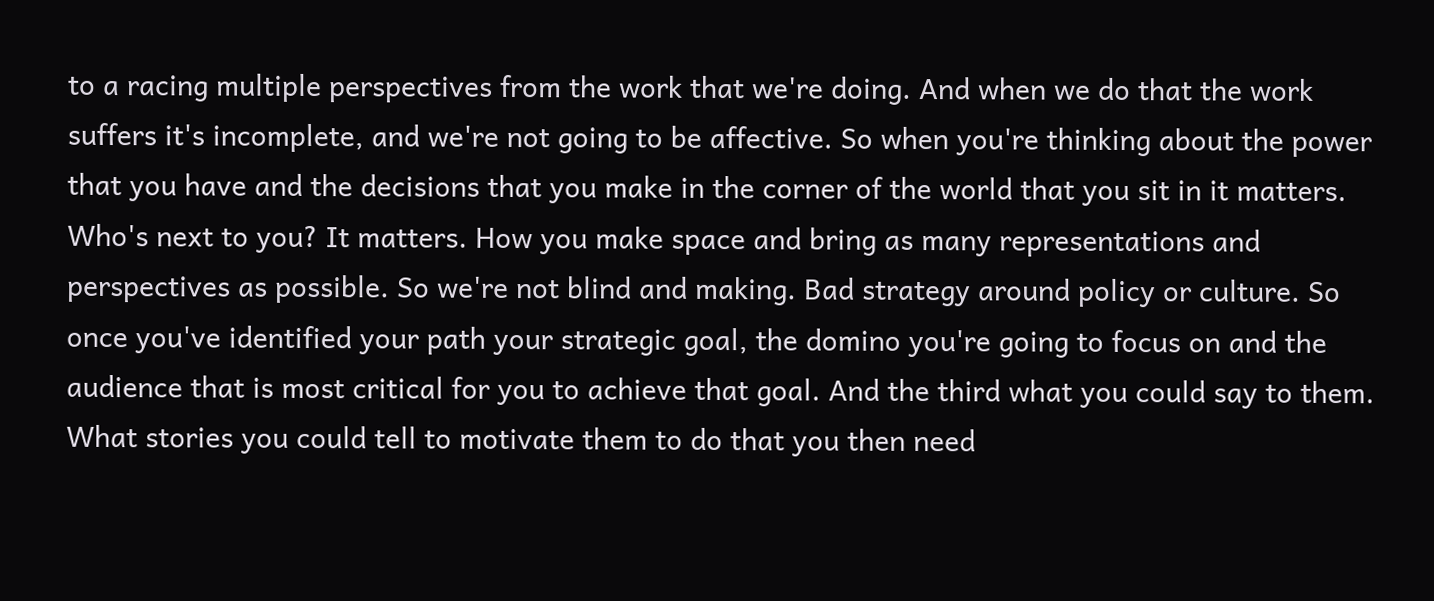to a racing multiple perspectives from the work that we're doing. And when we do that the work suffers it's incomplete, and we're not going to be affective. So when you're thinking about the power that you have and the decisions that you make in the corner of the world that you sit in it matters. Who's next to you? It matters. How you make space and bring as many representations and perspectives as possible. So we're not blind and making. Bad strategy around policy or culture. So once you've identified your path your strategic goal, the domino you're going to focus on and the audience that is most critical for you to achieve that goal. And the third what you could say to them. What stories you could tell to motivate them to do that you then need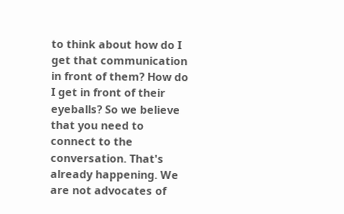to think about how do I get that communication in front of them? How do I get in front of their eyeballs? So we believe that you need to connect to the conversation. That's already happening. We are not advocates of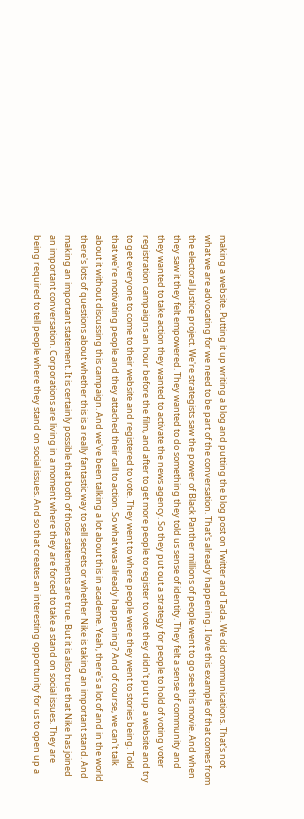making a website. Putting it up writing a blog and putting the blog post on Twitter and Tada. We did communications. That's not what we are advocating for we need to be part of the conversation. That's already happening. I love this example of that comes from the electoral Justice project. We're strategists saw the power of Black Panther millions of people went to go see this movie. And when they saw it they felt empowered. They wanted to do something they told us sense of identity. They felt a sense of community and they wanted to take action they wanted to activate the news agency. So they put out a strategy for people to hold of voting voter registration campaigns an hour before the film, and after to get more people to register to vote they didn't put up a website and try to get everyone to come to their website and registered to vote. They went to where people were they went to stories being. Told that we're motivating people and they attached their call to action. So what was already happening? And of course, we can't talk about it without discussing this campaign. And we've been talking a lot about this in academe. Yeah, there's a lot of and in the world there's lots of questions about whether this is a really fantastic way to sell secrets or whether Nike is taking an important stand. And making an important statement. It is certainly possible that both of those statements are true. But it is also true that Nike has joined an important conversation. Corporations are living in a moment where they are forced to take a stand on social issues. They are being required to tell people where they stand on social issues. And so that creates an interesting opportunity for us to open up a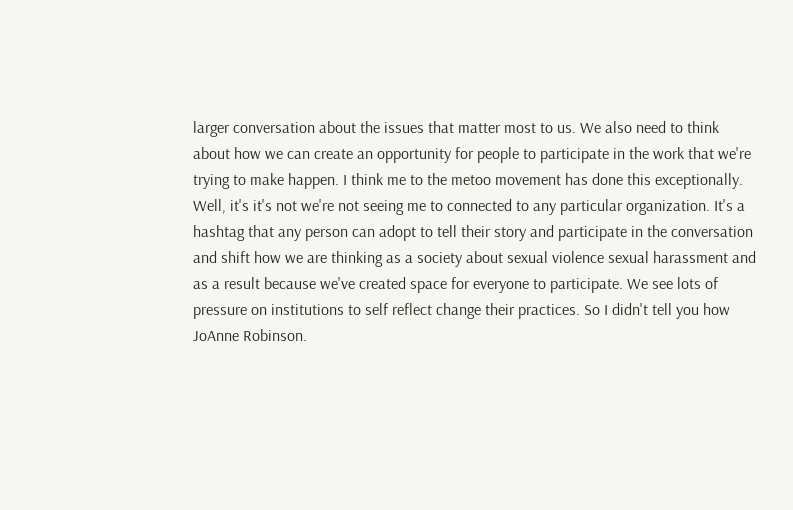larger conversation about the issues that matter most to us. We also need to think about how we can create an opportunity for people to participate in the work that we're trying to make happen. I think me to the metoo movement has done this exceptionally. Well, it's it's not we're not seeing me to connected to any particular organization. It's a hashtag that any person can adopt to tell their story and participate in the conversation and shift how we are thinking as a society about sexual violence sexual harassment and as a result because we've created space for everyone to participate. We see lots of pressure on institutions to self reflect change their practices. So I didn't tell you how JoAnne Robinson.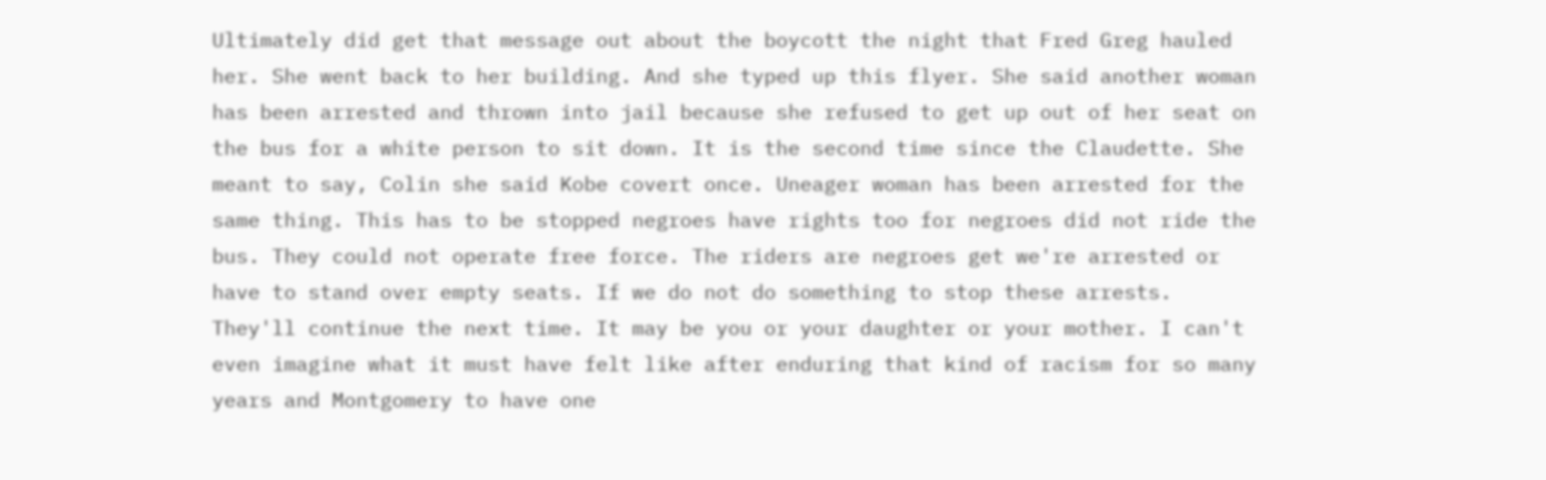Ultimately did get that message out about the boycott the night that Fred Greg hauled her. She went back to her building. And she typed up this flyer. She said another woman has been arrested and thrown into jail because she refused to get up out of her seat on the bus for a white person to sit down. It is the second time since the Claudette. She meant to say, Colin she said Kobe covert once. Uneager woman has been arrested for the same thing. This has to be stopped negroes have rights too for negroes did not ride the bus. They could not operate free force. The riders are negroes get we're arrested or have to stand over empty seats. If we do not do something to stop these arrests. They'll continue the next time. It may be you or your daughter or your mother. I can't even imagine what it must have felt like after enduring that kind of racism for so many years and Montgomery to have one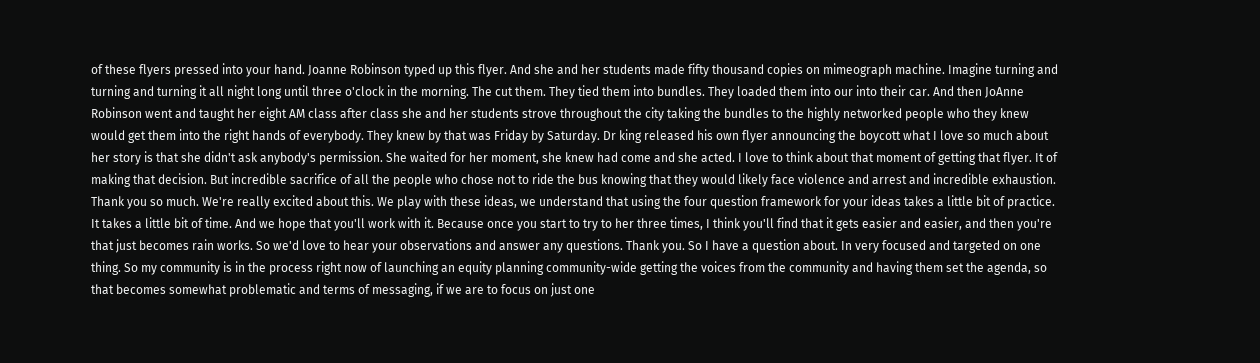of these flyers pressed into your hand. Joanne Robinson typed up this flyer. And she and her students made fifty thousand copies on mimeograph machine. Imagine turning and turning and turning it all night long until three o'clock in the morning. The cut them. They tied them into bundles. They loaded them into our into their car. And then JoAnne Robinson went and taught her eight AM class after class she and her students strove throughout the city taking the bundles to the highly networked people who they knew would get them into the right hands of everybody. They knew by that was Friday by Saturday. Dr king released his own flyer announcing the boycott what I love so much about her story is that she didn't ask anybody's permission. She waited for her moment, she knew had come and she acted. I love to think about that moment of getting that flyer. It of making that decision. But incredible sacrifice of all the people who chose not to ride the bus knowing that they would likely face violence and arrest and incredible exhaustion. Thank you so much. We're really excited about this. We play with these ideas, we understand that using the four question framework for your ideas takes a little bit of practice. It takes a little bit of time. And we hope that you'll work with it. Because once you start to try to her three times, I think you'll find that it gets easier and easier, and then you're that just becomes rain works. So we'd love to hear your observations and answer any questions. Thank you. So I have a question about. In very focused and targeted on one thing. So my community is in the process right now of launching an equity planning community-wide getting the voices from the community and having them set the agenda, so that becomes somewhat problematic and terms of messaging, if we are to focus on just one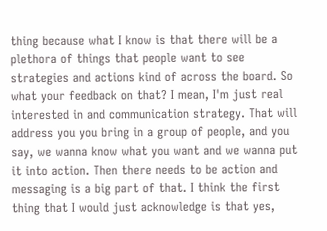thing because what I know is that there will be a plethora of things that people want to see strategies and actions kind of across the board. So what your feedback on that? I mean, I'm just real interested in and communication strategy. That will address you you bring in a group of people, and you say, we wanna know what you want and we wanna put it into action. Then there needs to be action and messaging is a big part of that. I think the first thing that I would just acknowledge is that yes,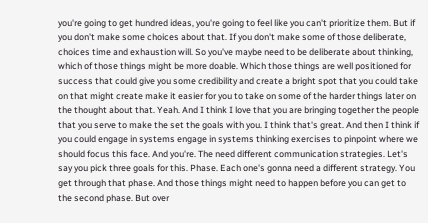you're going to get hundred ideas, you're going to feel like you can't prioritize them. But if you don't make some choices about that. If you don't make some of those deliberate, choices time and exhaustion will. So you've maybe need to be deliberate about thinking, which of those things might be more doable. Which those things are well positioned for success that could give you some credibility and create a bright spot that you could take on that might create make it easier for you to take on some of the harder things later on the thought about that. Yeah. And I think I love that you are bringing together the people that you serve to make the set the goals with you. I think that's great. And then I think if you could engage in systems engage in systems thinking exercises to pinpoint where we should focus this face. And you're. The need different communication strategies. Let's say you pick three goals for this. Phase. Each one's gonna need a different strategy. You get through that phase. And those things might need to happen before you can get to the second phase. But over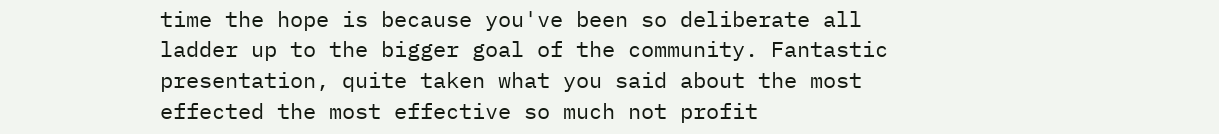time the hope is because you've been so deliberate all ladder up to the bigger goal of the community. Fantastic presentation, quite taken what you said about the most effected the most effective so much not profit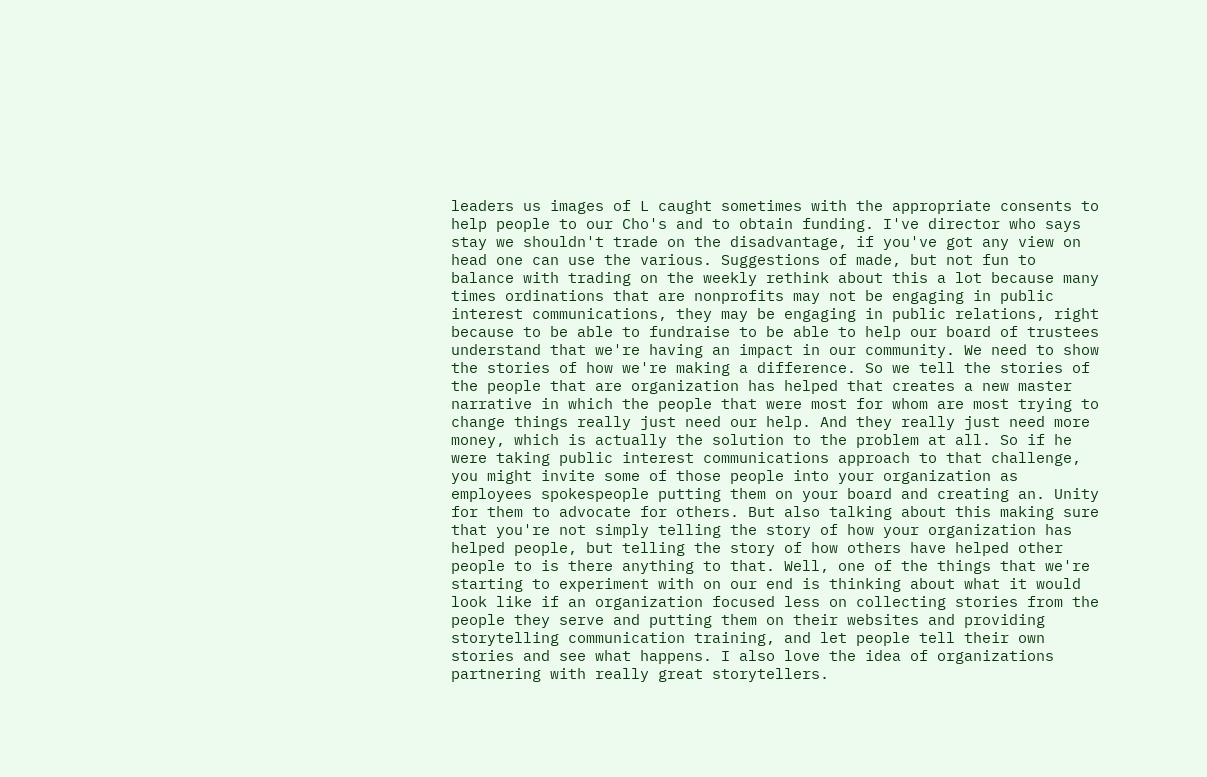leaders us images of L caught sometimes with the appropriate consents to help people to our Cho's and to obtain funding. I've director who says stay we shouldn't trade on the disadvantage, if you've got any view on head one can use the various. Suggestions of made, but not fun to balance with trading on the weekly rethink about this a lot because many times ordinations that are nonprofits may not be engaging in public interest communications, they may be engaging in public relations, right because to be able to fundraise to be able to help our board of trustees understand that we're having an impact in our community. We need to show the stories of how we're making a difference. So we tell the stories of the people that are organization has helped that creates a new master narrative in which the people that were most for whom are most trying to change things really just need our help. And they really just need more money, which is actually the solution to the problem at all. So if he were taking public interest communications approach to that challenge, you might invite some of those people into your organization as employees spokespeople putting them on your board and creating an. Unity for them to advocate for others. But also talking about this making sure that you're not simply telling the story of how your organization has helped people, but telling the story of how others have helped other people to is there anything to that. Well, one of the things that we're starting to experiment with on our end is thinking about what it would look like if an organization focused less on collecting stories from the people they serve and putting them on their websites and providing storytelling communication training, and let people tell their own stories and see what happens. I also love the idea of organizations partnering with really great storytellers.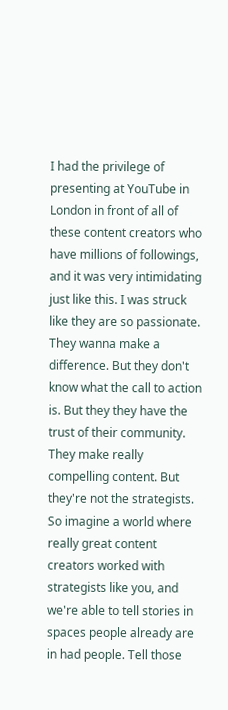I had the privilege of presenting at YouTube in London in front of all of these content creators who have millions of followings, and it was very intimidating just like this. I was struck like they are so passionate. They wanna make a difference. But they don't know what the call to action is. But they they have the trust of their community. They make really compelling content. But they're not the strategists. So imagine a world where really great content creators worked with strategists like you, and we're able to tell stories in spaces people already are in had people. Tell those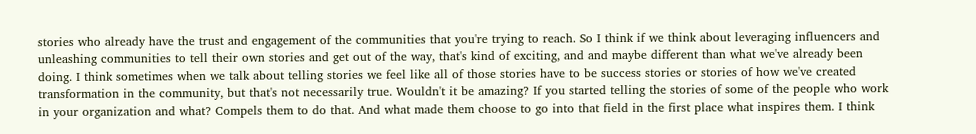stories who already have the trust and engagement of the communities that you're trying to reach. So I think if we think about leveraging influencers and unleashing communities to tell their own stories and get out of the way, that's kind of exciting, and and maybe different than what we've already been doing. I think sometimes when we talk about telling stories we feel like all of those stories have to be success stories or stories of how we've created transformation in the community, but that's not necessarily true. Wouldn't it be amazing? If you started telling the stories of some of the people who work in your organization and what? Compels them to do that. And what made them choose to go into that field in the first place what inspires them. I think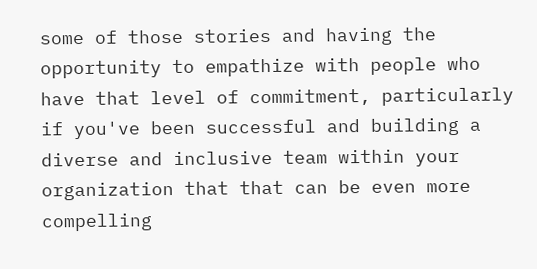some of those stories and having the opportunity to empathize with people who have that level of commitment, particularly if you've been successful and building a diverse and inclusive team within your organization that that can be even more compelling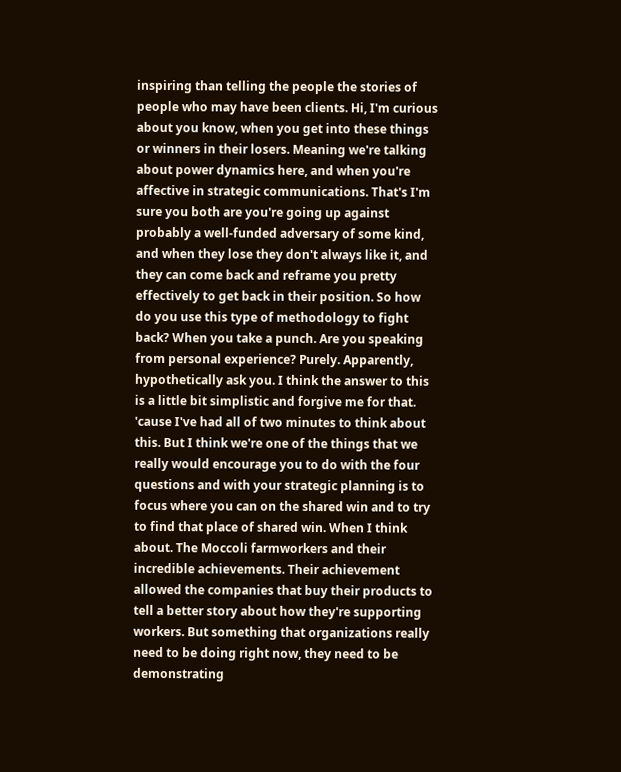inspiring than telling the people the stories of people who may have been clients. Hi, I'm curious about you know, when you get into these things or winners in their losers. Meaning we're talking about power dynamics here, and when you're affective in strategic communications. That's I'm sure you both are you're going up against probably a well-funded adversary of some kind, and when they lose they don't always like it, and they can come back and reframe you pretty effectively to get back in their position. So how do you use this type of methodology to fight back? When you take a punch. Are you speaking from personal experience? Purely. Apparently, hypothetically ask you. I think the answer to this is a little bit simplistic and forgive me for that. 'cause I've had all of two minutes to think about this. But I think we're one of the things that we really would encourage you to do with the four questions and with your strategic planning is to focus where you can on the shared win and to try to find that place of shared win. When I think about. The Moccoli farmworkers and their incredible achievements. Their achievement allowed the companies that buy their products to tell a better story about how they're supporting workers. But something that organizations really need to be doing right now, they need to be demonstrating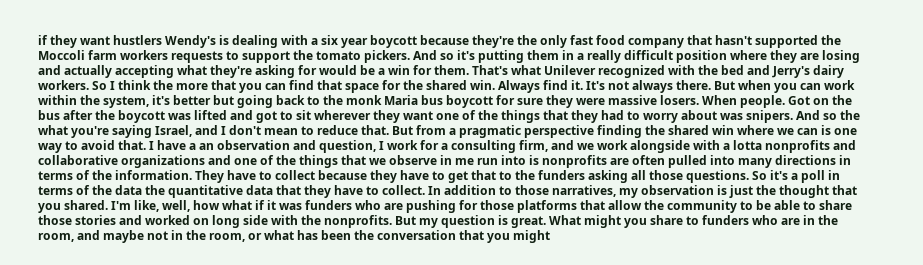if they want hustlers Wendy's is dealing with a six year boycott because they're the only fast food company that hasn't supported the Moccoli farm workers requests to support the tomato pickers. And so it's putting them in a really difficult position where they are losing and actually accepting what they're asking for would be a win for them. That's what Unilever recognized with the bed and Jerry's dairy workers. So I think the more that you can find that space for the shared win. Always find it. It's not always there. But when you can work within the system, it's better but going back to the monk Maria bus boycott for sure they were massive losers. When people. Got on the bus after the boycott was lifted and got to sit wherever they want one of the things that they had to worry about was snipers. And so the what you're saying Israel, and I don't mean to reduce that. But from a pragmatic perspective finding the shared win where we can is one way to avoid that. I have a an observation and question, I work for a consulting firm, and we work alongside with a lotta nonprofits and collaborative organizations and one of the things that we observe in me run into is nonprofits are often pulled into many directions in terms of the information. They have to collect because they have to get that to the funders asking all those questions. So it's a poll in terms of the data the quantitative data that they have to collect. In addition to those narratives, my observation is just the thought that you shared. I'm like, well, how what if it was funders who are pushing for those platforms that allow the community to be able to share those stories and worked on long side with the nonprofits. But my question is great. What might you share to funders who are in the room, and maybe not in the room, or what has been the conversation that you might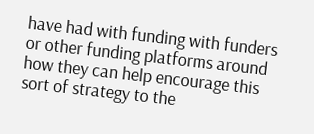have had with funding with funders or other funding platforms around how they can help encourage this sort of strategy to the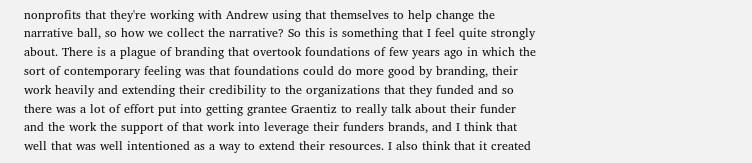nonprofits that they're working with Andrew using that themselves to help change the narrative ball, so how we collect the narrative? So this is something that I feel quite strongly about. There is a plague of branding that overtook foundations of few years ago in which the sort of contemporary feeling was that foundations could do more good by branding, their work heavily and extending their credibility to the organizations that they funded and so there was a lot of effort put into getting grantee Graentiz to really talk about their funder and the work the support of that work into leverage their funders brands, and I think that well that was well intentioned as a way to extend their resources. I also think that it created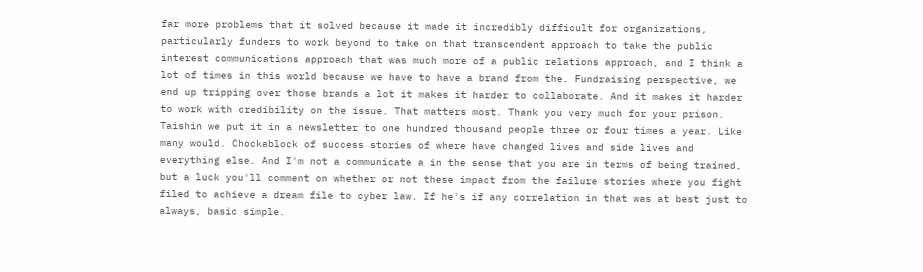far more problems that it solved because it made it incredibly difficult for organizations, particularly funders to work beyond to take on that transcendent approach to take the public interest communications approach that was much more of a public relations approach, and I think a lot of times in this world because we have to have a brand from the. Fundraising perspective, we end up tripping over those brands a lot it makes it harder to collaborate. And it makes it harder to work with credibility on the issue. That matters most. Thank you very much for your prison. Taishin we put it in a newsletter to one hundred thousand people three or four times a year. Like many would. Chockablock of success stories of where have changed lives and side lives and everything else. And I'm not a communicate a in the sense that you are in terms of being trained, but a luck you'll comment on whether or not these impact from the failure stories where you fight filed to achieve a dream file to cyber law. If he's if any correlation in that was at best just to always, basic simple.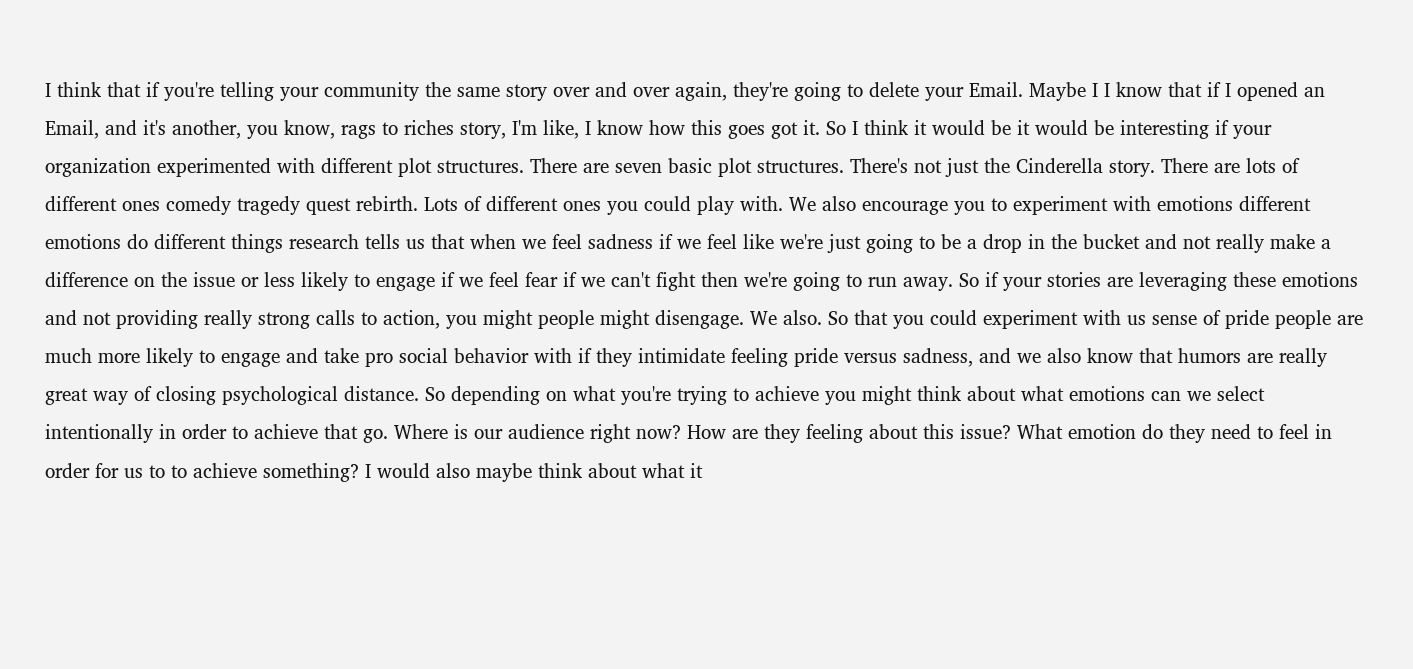I think that if you're telling your community the same story over and over again, they're going to delete your Email. Maybe I I know that if I opened an Email, and it's another, you know, rags to riches story, I'm like, I know how this goes got it. So I think it would be it would be interesting if your organization experimented with different plot structures. There are seven basic plot structures. There's not just the Cinderella story. There are lots of different ones comedy tragedy quest rebirth. Lots of different ones you could play with. We also encourage you to experiment with emotions different emotions do different things research tells us that when we feel sadness if we feel like we're just going to be a drop in the bucket and not really make a difference on the issue or less likely to engage if we feel fear if we can't fight then we're going to run away. So if your stories are leveraging these emotions and not providing really strong calls to action, you might people might disengage. We also. So that you could experiment with us sense of pride people are much more likely to engage and take pro social behavior with if they intimidate feeling pride versus sadness, and we also know that humors are really great way of closing psychological distance. So depending on what you're trying to achieve you might think about what emotions can we select intentionally in order to achieve that go. Where is our audience right now? How are they feeling about this issue? What emotion do they need to feel in order for us to to achieve something? I would also maybe think about what it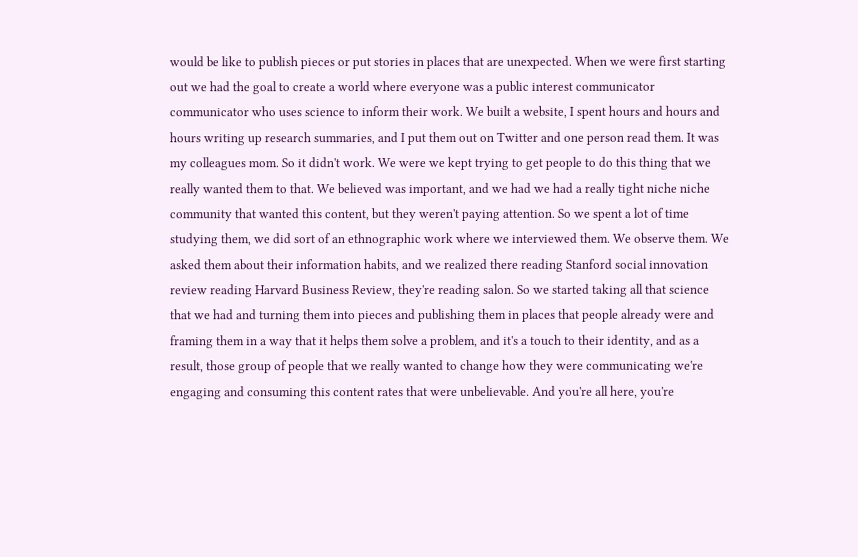would be like to publish pieces or put stories in places that are unexpected. When we were first starting out we had the goal to create a world where everyone was a public interest communicator communicator who uses science to inform their work. We built a website, I spent hours and hours and hours writing up research summaries, and I put them out on Twitter and one person read them. It was my colleagues mom. So it didn't work. We were we kept trying to get people to do this thing that we really wanted them to that. We believed was important, and we had we had a really tight niche niche community that wanted this content, but they weren't paying attention. So we spent a lot of time studying them, we did sort of an ethnographic work where we interviewed them. We observe them. We asked them about their information habits, and we realized there reading Stanford social innovation review reading Harvard Business Review, they're reading salon. So we started taking all that science that we had and turning them into pieces and publishing them in places that people already were and framing them in a way that it helps them solve a problem, and it's a touch to their identity, and as a result, those group of people that we really wanted to change how they were communicating we're engaging and consuming this content rates that were unbelievable. And you're all here, you're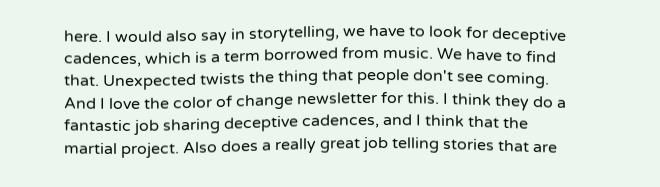here. I would also say in storytelling, we have to look for deceptive cadences, which is a term borrowed from music. We have to find that. Unexpected twists the thing that people don't see coming. And I love the color of change newsletter for this. I think they do a fantastic job sharing deceptive cadences, and I think that the martial project. Also does a really great job telling stories that are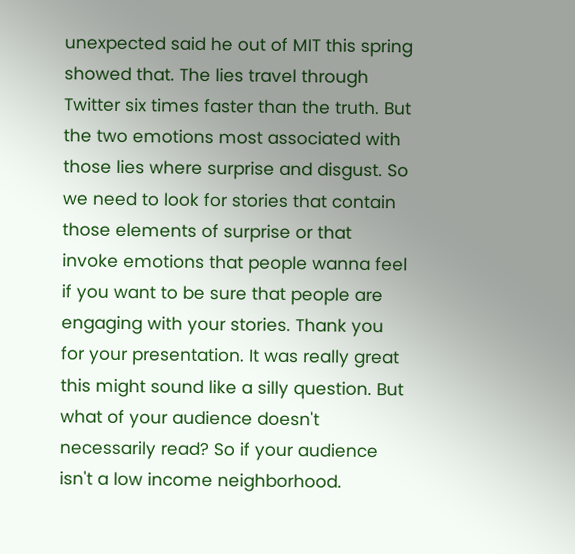unexpected said he out of MIT this spring showed that. The lies travel through Twitter six times faster than the truth. But the two emotions most associated with those lies where surprise and disgust. So we need to look for stories that contain those elements of surprise or that invoke emotions that people wanna feel if you want to be sure that people are engaging with your stories. Thank you for your presentation. It was really great this might sound like a silly question. But what of your audience doesn't necessarily read? So if your audience isn't a low income neighborhood.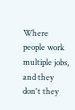Where people work multiple jobs, and they don't they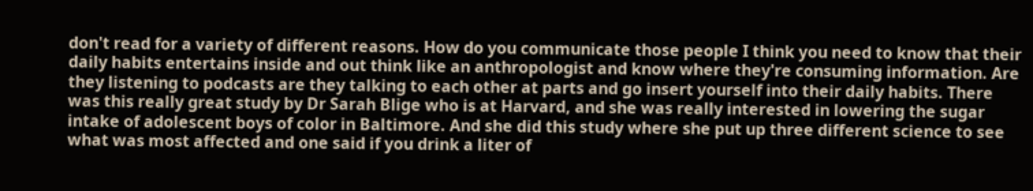don't read for a variety of different reasons. How do you communicate those people I think you need to know that their daily habits entertains inside and out think like an anthropologist and know where they're consuming information. Are they listening to podcasts are they talking to each other at parts and go insert yourself into their daily habits. There was this really great study by Dr Sarah Blige who is at Harvard, and she was really interested in lowering the sugar intake of adolescent boys of color in Baltimore. And she did this study where she put up three different science to see what was most affected and one said if you drink a liter of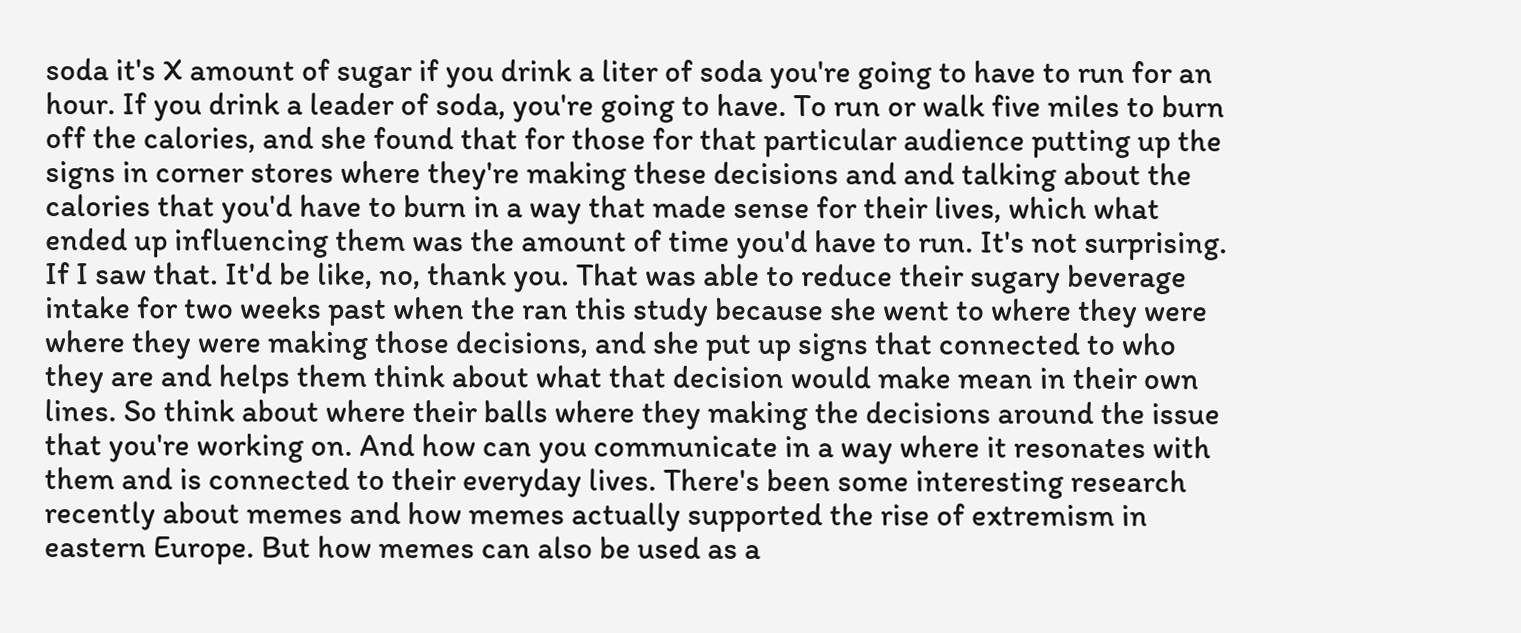soda it's X amount of sugar if you drink a liter of soda you're going to have to run for an hour. If you drink a leader of soda, you're going to have. To run or walk five miles to burn off the calories, and she found that for those for that particular audience putting up the signs in corner stores where they're making these decisions and and talking about the calories that you'd have to burn in a way that made sense for their lives, which what ended up influencing them was the amount of time you'd have to run. It's not surprising. If I saw that. It'd be like, no, thank you. That was able to reduce their sugary beverage intake for two weeks past when the ran this study because she went to where they were where they were making those decisions, and she put up signs that connected to who they are and helps them think about what that decision would make mean in their own lines. So think about where their balls where they making the decisions around the issue that you're working on. And how can you communicate in a way where it resonates with them and is connected to their everyday lives. There's been some interesting research recently about memes and how memes actually supported the rise of extremism in eastern Europe. But how memes can also be used as a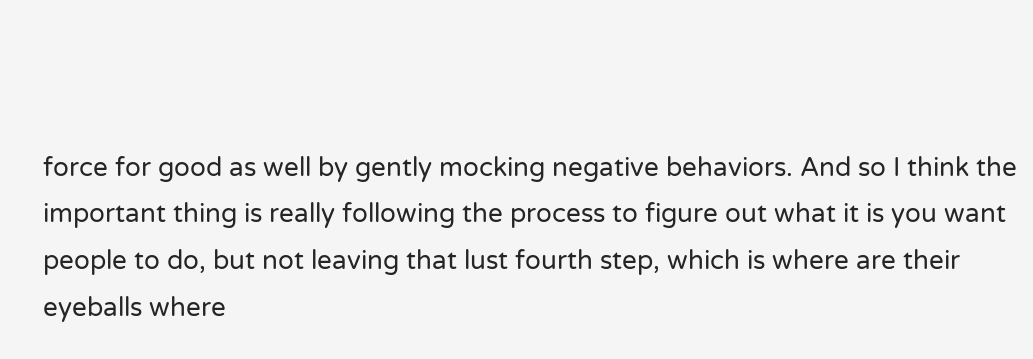force for good as well by gently mocking negative behaviors. And so I think the important thing is really following the process to figure out what it is you want people to do, but not leaving that lust fourth step, which is where are their eyeballs where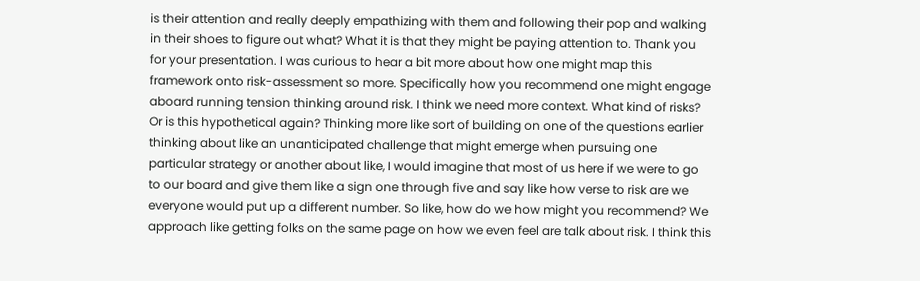is their attention and really deeply empathizing with them and following their pop and walking in their shoes to figure out what? What it is that they might be paying attention to. Thank you for your presentation. I was curious to hear a bit more about how one might map this framework onto risk-assessment so more. Specifically how you recommend one might engage aboard running tension thinking around risk. I think we need more context. What kind of risks? Or is this hypothetical again? Thinking more like sort of building on one of the questions earlier thinking about like an unanticipated challenge that might emerge when pursuing one particular strategy or another about like, I would imagine that most of us here if we were to go to our board and give them like a sign one through five and say like how verse to risk are we everyone would put up a different number. So like, how do we how might you recommend? We approach like getting folks on the same page on how we even feel are talk about risk. I think this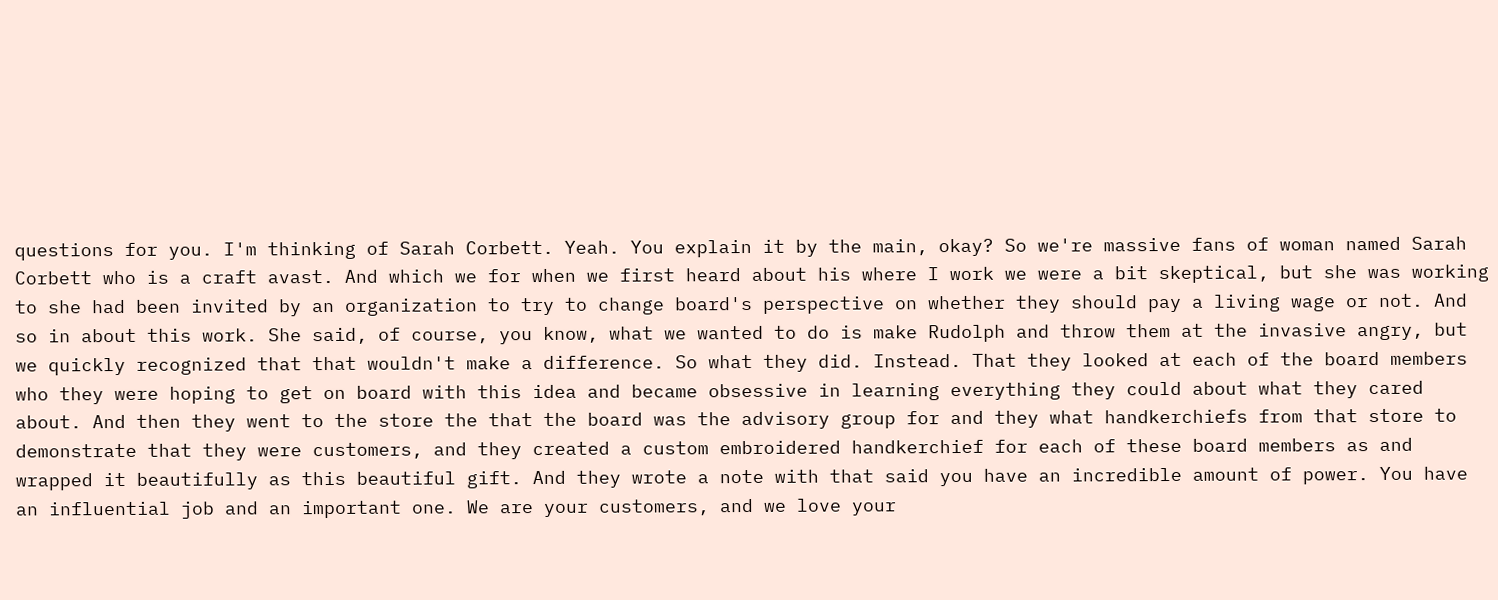questions for you. I'm thinking of Sarah Corbett. Yeah. You explain it by the main, okay? So we're massive fans of woman named Sarah Corbett who is a craft avast. And which we for when we first heard about his where I work we were a bit skeptical, but she was working to she had been invited by an organization to try to change board's perspective on whether they should pay a living wage or not. And so in about this work. She said, of course, you know, what we wanted to do is make Rudolph and throw them at the invasive angry, but we quickly recognized that that wouldn't make a difference. So what they did. Instead. That they looked at each of the board members who they were hoping to get on board with this idea and became obsessive in learning everything they could about what they cared about. And then they went to the store the that the board was the advisory group for and they what handkerchiefs from that store to demonstrate that they were customers, and they created a custom embroidered handkerchief for each of these board members as and wrapped it beautifully as this beautiful gift. And they wrote a note with that said you have an incredible amount of power. You have an influential job and an important one. We are your customers, and we love your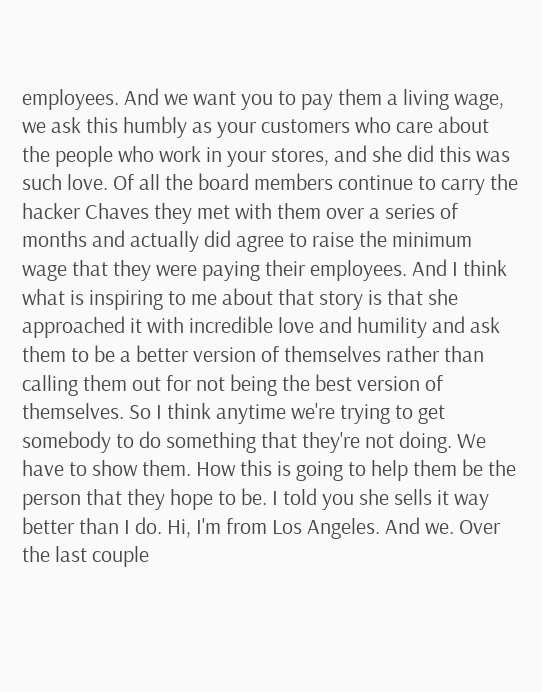employees. And we want you to pay them a living wage, we ask this humbly as your customers who care about the people who work in your stores, and she did this was such love. Of all the board members continue to carry the hacker Chaves they met with them over a series of months and actually did agree to raise the minimum wage that they were paying their employees. And I think what is inspiring to me about that story is that she approached it with incredible love and humility and ask them to be a better version of themselves rather than calling them out for not being the best version of themselves. So I think anytime we're trying to get somebody to do something that they're not doing. We have to show them. How this is going to help them be the person that they hope to be. I told you she sells it way better than I do. Hi, I'm from Los Angeles. And we. Over the last couple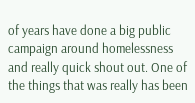of years have done a big public campaign around homelessness and really quick shout out. One of the things that was really has been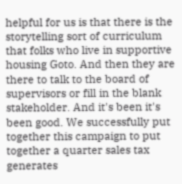helpful for us is that there is the storytelling sort of curriculum that folks who live in supportive housing Goto. And then they are there to talk to the board of supervisors or fill in the blank stakeholder. And it's been it's been good. We successfully put together this campaign to put together a quarter sales tax generates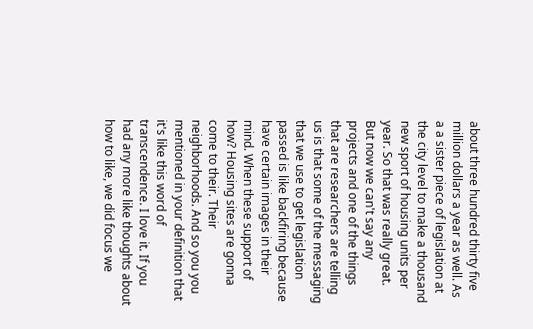about three hundred thirty five million dollars a year as well. As a a sister piece of legislation at the city level to make a thousand new sport of housing units per year. So that was really great. But now we can't say any projects and one of the things that are researchers are telling us is that some of the messaging that we use to get legislation passed is like backfiring because have certain images in their mind. When these support of how? Housing sites are gonna come to their. Their neighborhoods. And so you you mentioned in your definition that it's like this word of transcendence. I love it. If you had any more like thoughts about how to like, we did focus we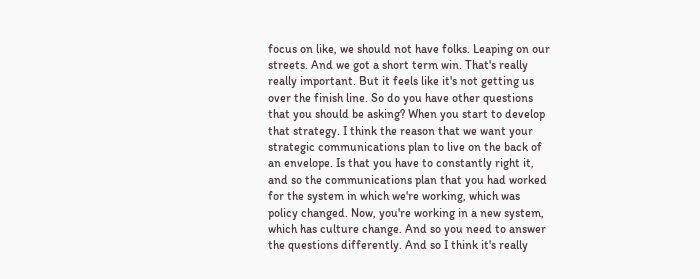focus on like, we should not have folks. Leaping on our streets. And we got a short term win. That's really really important. But it feels like it's not getting us over the finish line. So do you have other questions that you should be asking? When you start to develop that strategy. I think the reason that we want your strategic communications plan to live on the back of an envelope. Is that you have to constantly right it, and so the communications plan that you had worked for the system in which we're working, which was policy changed. Now, you're working in a new system, which has culture change. And so you need to answer the questions differently. And so I think it's really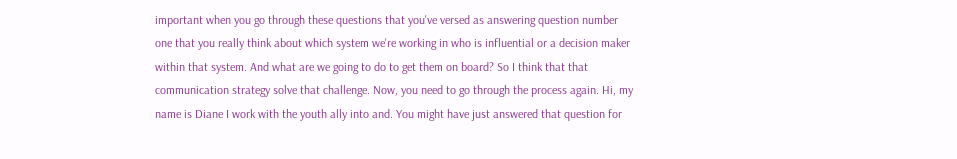important when you go through these questions that you've versed as answering question number one that you really think about which system we're working in who is influential or a decision maker within that system. And what are we going to do to get them on board? So I think that that communication strategy solve that challenge. Now, you need to go through the process again. Hi, my name is Diane I work with the youth ally into and. You might have just answered that question for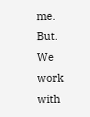me. But. We work with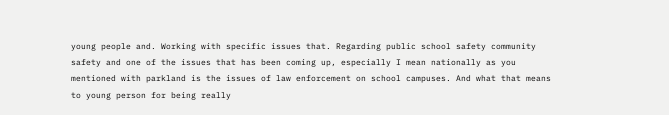young people and. Working with specific issues that. Regarding public school safety community safety and one of the issues that has been coming up, especially I mean nationally as you mentioned with parkland is the issues of law enforcement on school campuses. And what that means to young person for being really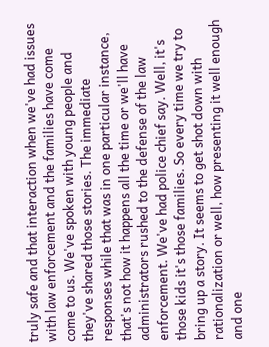truly safe and that interaction when we've had issues with law enforcement and the families have come come to us. We've spoken with young people and they've shared those stories. The immediate responses while that was in one particular instance, that's not how it happens all the time or we'll have administrators rushed to the defense of the law enforcement. We've had police chief say. Well, it's those kids it's those families. So every time we try to bring up a story. It seems to get shot down with rationalization or well, how presenting it well enough and one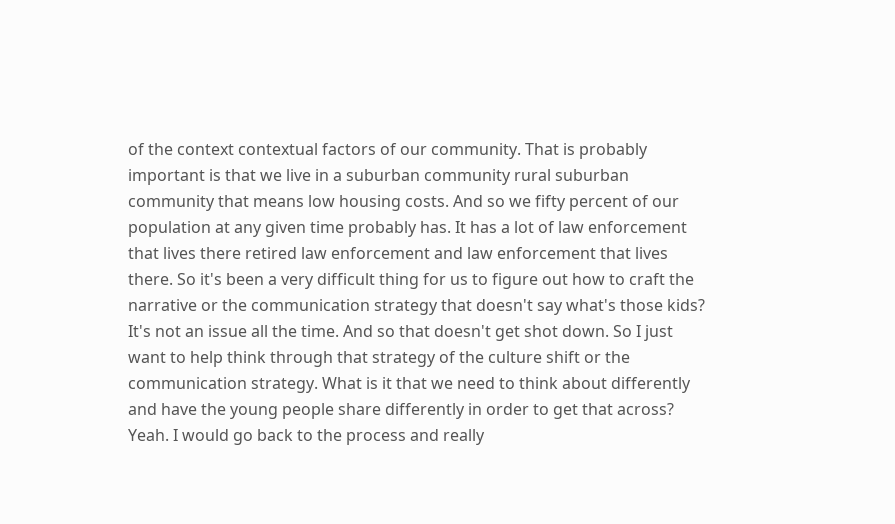of the context contextual factors of our community. That is probably important is that we live in a suburban community rural suburban community that means low housing costs. And so we fifty percent of our population at any given time probably has. It has a lot of law enforcement that lives there retired law enforcement and law enforcement that lives there. So it's been a very difficult thing for us to figure out how to craft the narrative or the communication strategy that doesn't say what's those kids? It's not an issue all the time. And so that doesn't get shot down. So I just want to help think through that strategy of the culture shift or the communication strategy. What is it that we need to think about differently and have the young people share differently in order to get that across? Yeah. I would go back to the process and really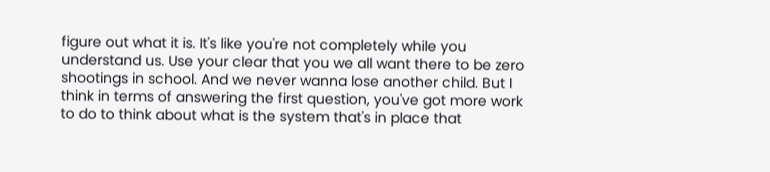figure out what it is. It's like you're not completely while you understand us. Use your clear that you we all want there to be zero shootings in school. And we never wanna lose another child. But I think in terms of answering the first question, you've got more work to do to think about what is the system that's in place that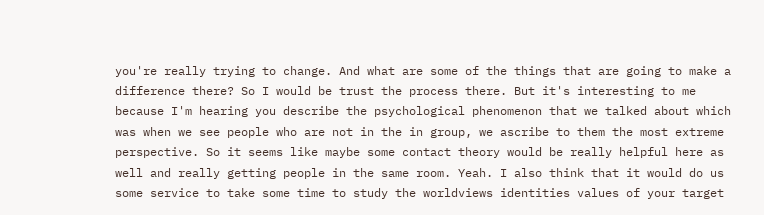you're really trying to change. And what are some of the things that are going to make a difference there? So I would be trust the process there. But it's interesting to me because I'm hearing you describe the psychological phenomenon that we talked about which was when we see people who are not in the in group, we ascribe to them the most extreme perspective. So it seems like maybe some contact theory would be really helpful here as well and really getting people in the same room. Yeah. I also think that it would do us some service to take some time to study the worldviews identities values of your target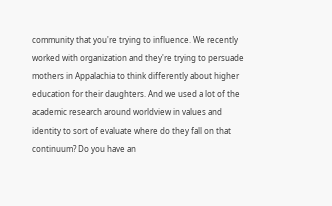community that you're trying to influence. We recently worked with organization and they're trying to persuade mothers in Appalachia to think differently about higher education for their daughters. And we used a lot of the academic research around worldview in values and identity to sort of evaluate where do they fall on that continuum? Do you have an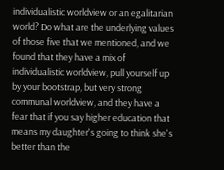individualistic worldview or an egalitarian world? Do what are the underlying values of those five that we mentioned, and we found that they have a mix of individualistic worldview, pull yourself up by your bootstrap, but very strong communal worldview, and they have a fear that if you say higher education that means my daughter's going to think she's better than the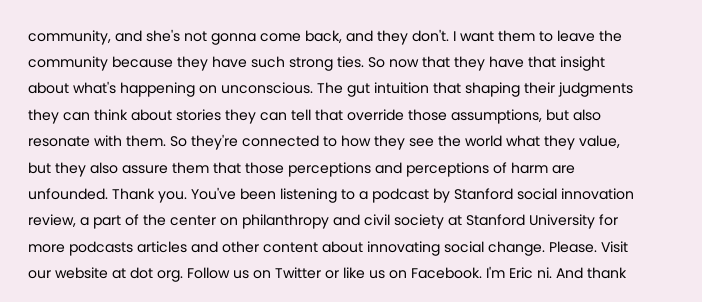community, and she's not gonna come back, and they don't. I want them to leave the community because they have such strong ties. So now that they have that insight about what's happening on unconscious. The gut intuition that shaping their judgments they can think about stories they can tell that override those assumptions, but also resonate with them. So they're connected to how they see the world what they value, but they also assure them that those perceptions and perceptions of harm are unfounded. Thank you. You've been listening to a podcast by Stanford social innovation review, a part of the center on philanthropy and civil society at Stanford University for more podcasts articles and other content about innovating social change. Please. Visit our website at dot org. Follow us on Twitter or like us on Facebook. I'm Eric ni. And thank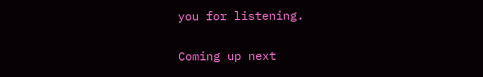you for listening.

Coming up next